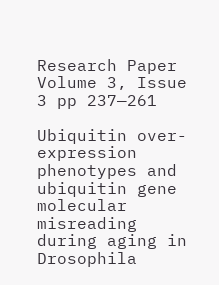Research Paper Volume 3, Issue 3 pp 237—261

Ubiquitin over-expression phenotypes and ubiquitin gene molecular misreading during aging in Drosophila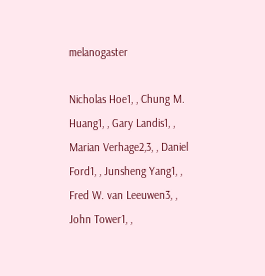melanogaster

Nicholas Hoe1, , Chung M. Huang1, , Gary Landis1, , Marian Verhage2,3, , Daniel Ford1, , Junsheng Yang1, , Fred W. van Leeuwen3, , John Tower1, ,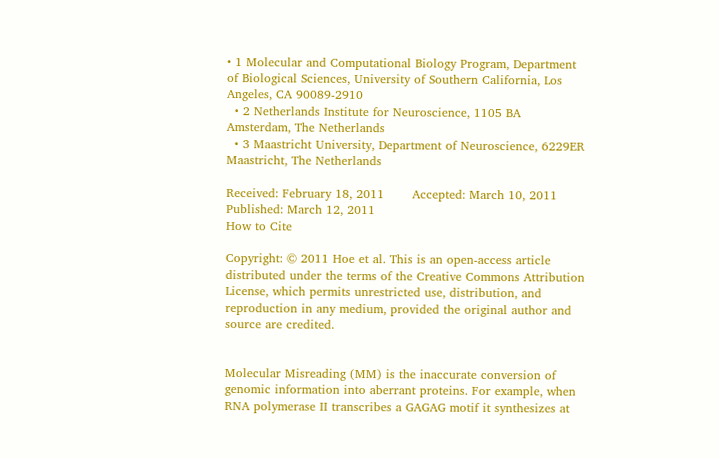• 1 Molecular and Computational Biology Program, Department of Biological Sciences, University of Southern California, Los Angeles, CA 90089-2910
  • 2 Netherlands Institute for Neuroscience, 1105 BA Amsterdam, The Netherlands
  • 3 Maastricht University, Department of Neuroscience, 6229ER Maastricht, The Netherlands

Received: February 18, 2011       Accepted: March 10, 2011       Published: March 12, 2011
How to Cite

Copyright: © 2011 Hoe et al. This is an open-access article distributed under the terms of the Creative Commons Attribution License, which permits unrestricted use, distribution, and reproduction in any medium, provided the original author and source are credited.


Molecular Misreading (MM) is the inaccurate conversion of genomic information into aberrant proteins. For example, when RNA polymerase II transcribes a GAGAG motif it synthesizes at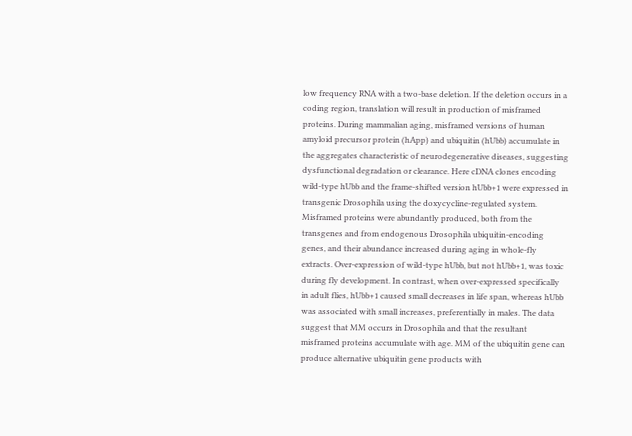low frequency RNA with a two-base deletion. If the deletion occurs in a coding region, translation will result in production of misframed proteins. During mammalian aging, misframed versions of human amyloid precursor protein (hApp) and ubiquitin (hUbb) accumulate in the aggregates characteristic of neurodegenerative diseases, suggesting dysfunctional degradation or clearance. Here cDNA clones encoding wild-type hUbb and the frame-shifted version hUbb+1 were expressed in transgenic Drosophila using the doxycycline-regulated system. Misframed proteins were abundantly produced, both from the transgenes and from endogenous Drosophila ubiquitin-encoding genes, and their abundance increased during aging in whole-fly extracts. Over-expression of wild-type hUbb, but not hUbb+1, was toxic during fly development. In contrast, when over-expressed specifically in adult flies, hUbb+1 caused small decreases in life span, whereas hUbb was associated with small increases, preferentially in males. The data suggest that MM occurs in Drosophila and that the resultant misframed proteins accumulate with age. MM of the ubiquitin gene can produce alternative ubiquitin gene products with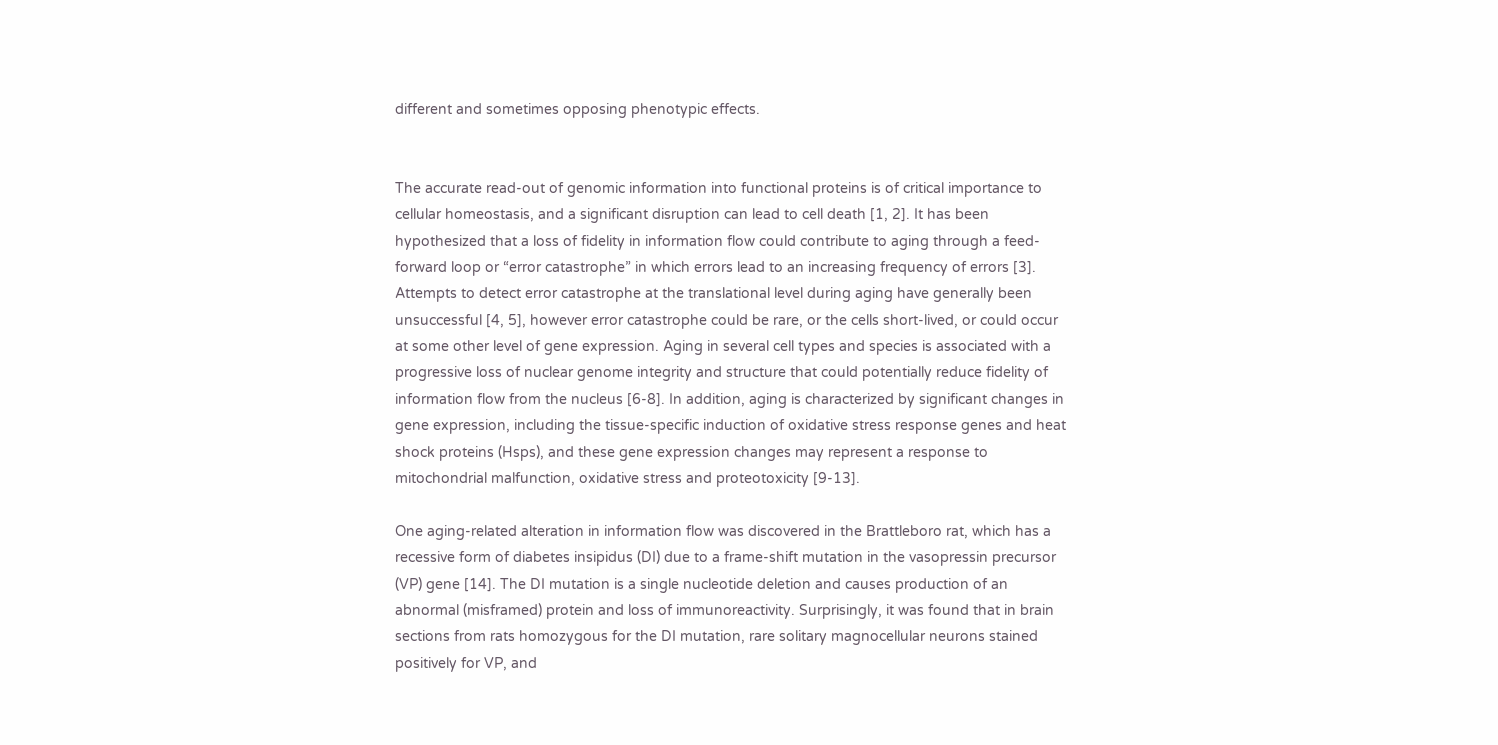different and sometimes opposing phenotypic effects.


The accurate read-out of genomic information into functional proteins is of critical importance to cellular homeostasis, and a significant disruption can lead to cell death [1, 2]. It has been hypothesized that a loss of fidelity in information flow could contribute to aging through a feed-forward loop or “error catastrophe” in which errors lead to an increasing frequency of errors [3]. Attempts to detect error catastrophe at the translational level during aging have generally been unsuccessful [4, 5], however error catastrophe could be rare, or the cells short-lived, or could occur at some other level of gene expression. Aging in several cell types and species is associated with a progressive loss of nuclear genome integrity and structure that could potentially reduce fidelity of information flow from the nucleus [6-8]. In addition, aging is characterized by significant changes in gene expression, including the tissue-specific induction of oxidative stress response genes and heat shock proteins (Hsps), and these gene expression changes may represent a response to mitochondrial malfunction, oxidative stress and proteotoxicity [9-13].

One aging-related alteration in information flow was discovered in the Brattleboro rat, which has a recessive form of diabetes insipidus (DI) due to a frame-shift mutation in the vasopressin precursor (VP) gene [14]. The DI mutation is a single nucleotide deletion and causes production of an abnormal (misframed) protein and loss of immunoreactivity. Surprisingly, it was found that in brain sections from rats homozygous for the DI mutation, rare solitary magnocellular neurons stained positively for VP, and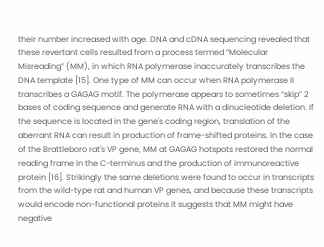their number increased with age. DNA and cDNA sequencing revealed that these revertant cells resulted from a process termed “Molecular Misreading” (MM), in which RNA polymerase inaccurately transcribes the DNA template [15]. One type of MM can occur when RNA polymerase II transcribes a GAGAG motif. The polymerase appears to sometimes “skip” 2 bases of coding sequence and generate RNA with a dinucleotide deletion. If the sequence is located in the gene's coding region, translation of the aberrant RNA can result in production of frame-shifted proteins. In the case of the Brattleboro rat's VP gene, MM at GAGAG hotspots restored the normal reading frame in the C-terminus and the production of immunoreactive protein [16]. Strikingly the same deletions were found to occur in transcripts from the wild-type rat and human VP genes, and because these transcripts would encode non-functional proteins it suggests that MM might have negative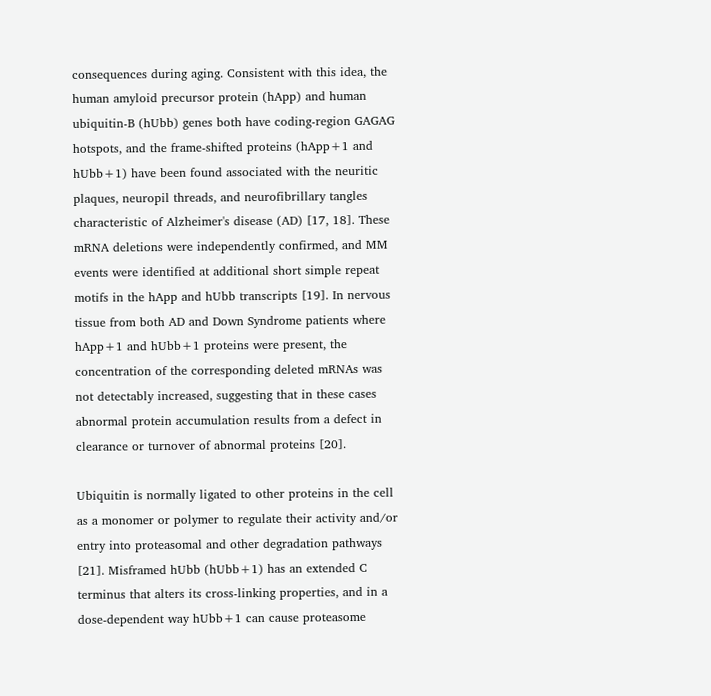consequences during aging. Consistent with this idea, the human amyloid precursor protein (hApp) and human ubiquitin-B (hUbb) genes both have coding-region GAGAG hotspots, and the frame-shifted proteins (hApp+1 and hUbb+1) have been found associated with the neuritic plaques, neuropil threads, and neurofibrillary tangles characteristic of Alzheimer's disease (AD) [17, 18]. These mRNA deletions were independently confirmed, and MM events were identified at additional short simple repeat motifs in the hApp and hUbb transcripts [19]. In nervous tissue from both AD and Down Syndrome patients where hApp+1 and hUbb+1 proteins were present, the concentration of the corresponding deleted mRNAs was not detectably increased, suggesting that in these cases abnormal protein accumulation results from a defect in clearance or turnover of abnormal proteins [20].

Ubiquitin is normally ligated to other proteins in the cell as a monomer or polymer to regulate their activity and/or entry into proteasomal and other degradation pathways [21]. Misframed hUbb (hUbb+1) has an extended C terminus that alters its cross-linking properties, and in a dose-dependent way hUbb+1 can cause proteasome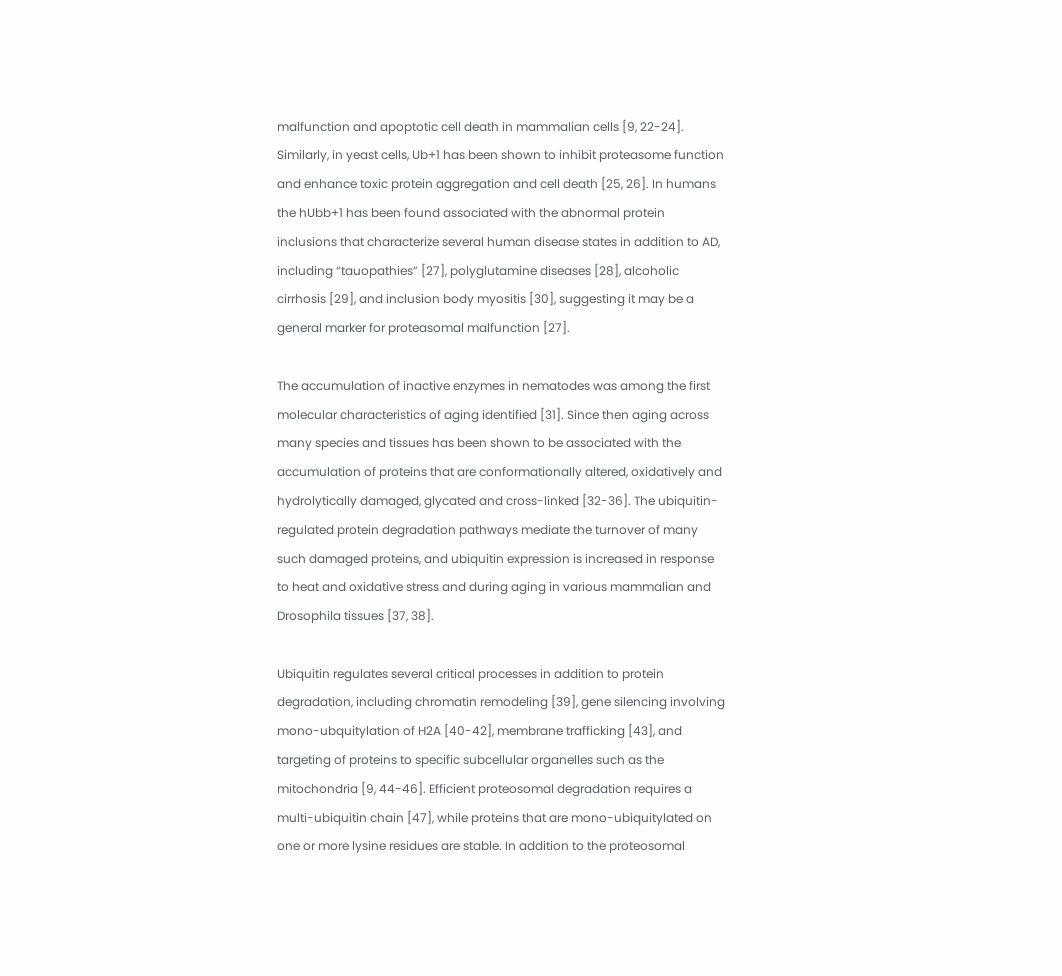malfunction and apoptotic cell death in mammalian cells [9, 22-24]. Similarly, in yeast cells, Ub+1 has been shown to inhibit proteasome function and enhance toxic protein aggregation and cell death [25, 26]. In humans the hUbb+1 has been found associated with the abnormal protein inclusions that characterize several human disease states in addition to AD, including “tauopathies” [27], polyglutamine diseases [28], alcoholic cirrhosis [29], and inclusion body myositis [30], suggesting it may be a general marker for proteasomal malfunction [27].

The accumulation of inactive enzymes in nematodes was among the first molecular characteristics of aging identified [31]. Since then aging across many species and tissues has been shown to be associated with the accumulation of proteins that are conformationally altered, oxidatively and hydrolytically damaged, glycated and cross-linked [32-36]. The ubiquitin-regulated protein degradation pathways mediate the turnover of many such damaged proteins, and ubiquitin expression is increased in response to heat and oxidative stress and during aging in various mammalian and Drosophila tissues [37, 38].

Ubiquitin regulates several critical processes in addition to protein degradation, including chromatin remodeling [39], gene silencing involving mono-ubquitylation of H2A [40-42], membrane trafficking [43], and targeting of proteins to specific subcellular organelles such as the mitochondria [9, 44-46]. Efficient proteosomal degradation requires a multi-ubiquitin chain [47], while proteins that are mono-ubiquitylated on one or more lysine residues are stable. In addition to the proteosomal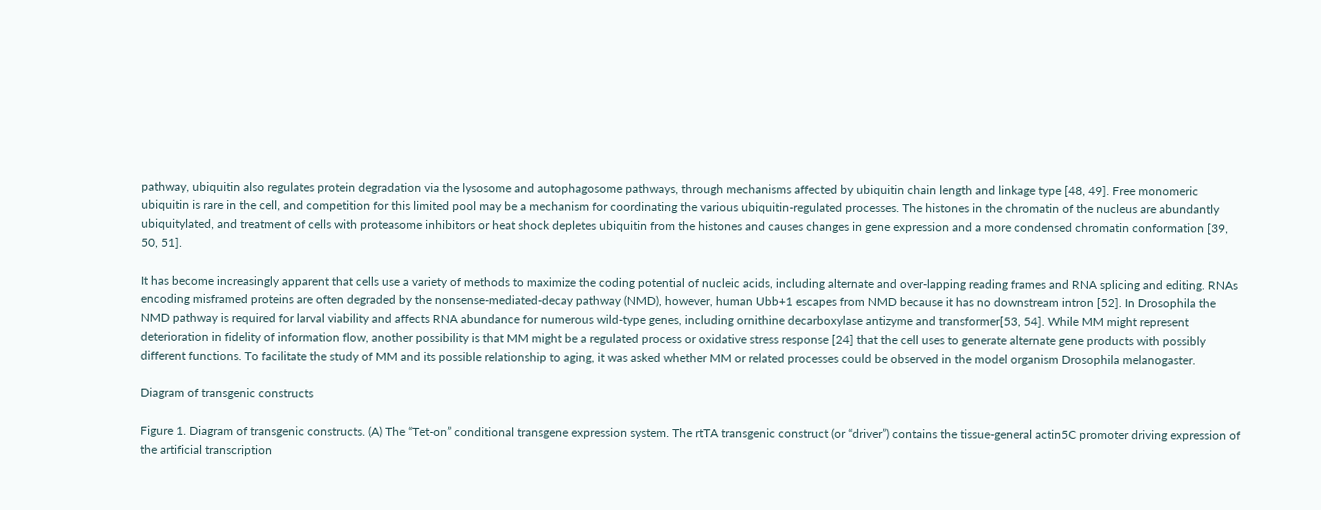pathway, ubiquitin also regulates protein degradation via the lysosome and autophagosome pathways, through mechanisms affected by ubiquitin chain length and linkage type [48, 49]. Free monomeric ubiquitin is rare in the cell, and competition for this limited pool may be a mechanism for coordinating the various ubiquitin-regulated processes. The histones in the chromatin of the nucleus are abundantly ubiquitylated, and treatment of cells with proteasome inhibitors or heat shock depletes ubiquitin from the histones and causes changes in gene expression and a more condensed chromatin conformation [39, 50, 51].

It has become increasingly apparent that cells use a variety of methods to maximize the coding potential of nucleic acids, including alternate and over-lapping reading frames and RNA splicing and editing. RNAs encoding misframed proteins are often degraded by the nonsense-mediated-decay pathway (NMD), however, human Ubb+1 escapes from NMD because it has no downstream intron [52]. In Drosophila the NMD pathway is required for larval viability and affects RNA abundance for numerous wild-type genes, including ornithine decarboxylase antizyme and transformer[53, 54]. While MM might represent deterioration in fidelity of information flow, another possibility is that MM might be a regulated process or oxidative stress response [24] that the cell uses to generate alternate gene products with possibly different functions. To facilitate the study of MM and its possible relationship to aging, it was asked whether MM or related processes could be observed in the model organism Drosophila melanogaster.

Diagram of transgenic constructs

Figure 1. Diagram of transgenic constructs. (A) The “Tet-on” conditional transgene expression system. The rtTA transgenic construct (or “driver”) contains the tissue-general actin5C promoter driving expression of the artificial transcription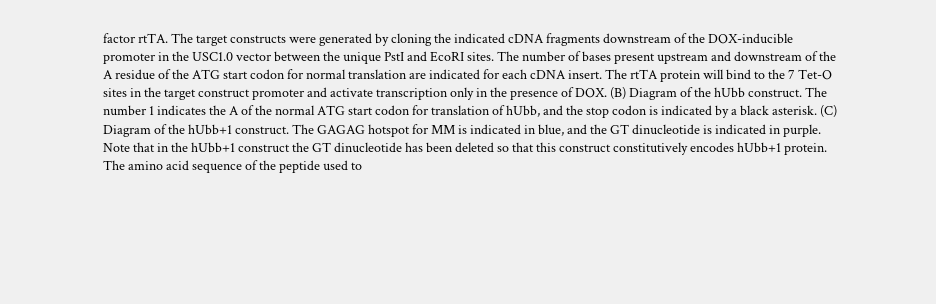factor rtTA. The target constructs were generated by cloning the indicated cDNA fragments downstream of the DOX-inducible promoter in the USC1.0 vector between the unique PstI and EcoRI sites. The number of bases present upstream and downstream of the A residue of the ATG start codon for normal translation are indicated for each cDNA insert. The rtTA protein will bind to the 7 Tet-O sites in the target construct promoter and activate transcription only in the presence of DOX. (B) Diagram of the hUbb construct. The number 1 indicates the A of the normal ATG start codon for translation of hUbb, and the stop codon is indicated by a black asterisk. (C) Diagram of the hUbb+1 construct. The GAGAG hotspot for MM is indicated in blue, and the GT dinucleotide is indicated in purple. Note that in the hUbb+1 construct the GT dinucleotide has been deleted so that this construct constitutively encodes hUbb+1 protein. The amino acid sequence of the peptide used to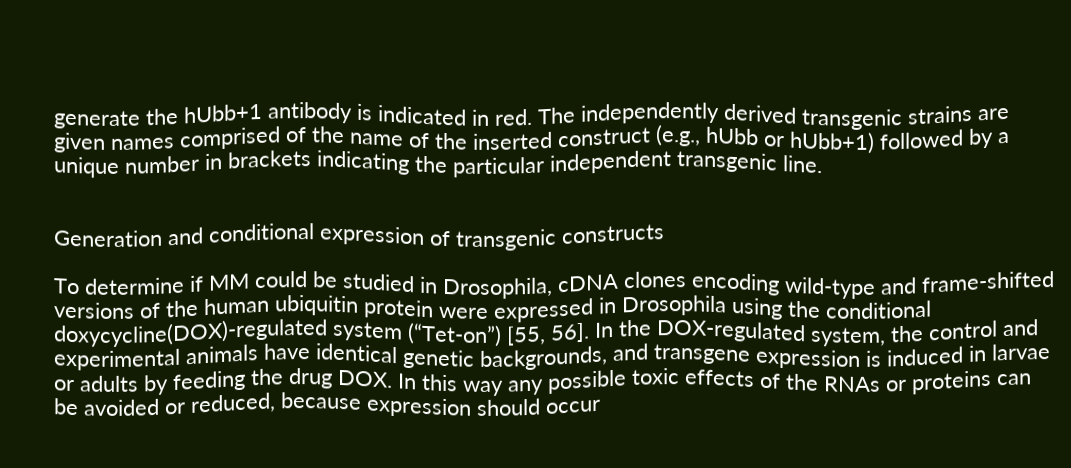generate the hUbb+1 antibody is indicated in red. The independently derived transgenic strains are given names comprised of the name of the inserted construct (e.g., hUbb or hUbb+1) followed by a unique number in brackets indicating the particular independent transgenic line.


Generation and conditional expression of transgenic constructs

To determine if MM could be studied in Drosophila, cDNA clones encoding wild-type and frame-shifted versions of the human ubiquitin protein were expressed in Drosophila using the conditional doxycycline(DOX)-regulated system (“Tet-on”) [55, 56]. In the DOX-regulated system, the control and experimental animals have identical genetic backgrounds, and transgene expression is induced in larvae or adults by feeding the drug DOX. In this way any possible toxic effects of the RNAs or proteins can be avoided or reduced, because expression should occur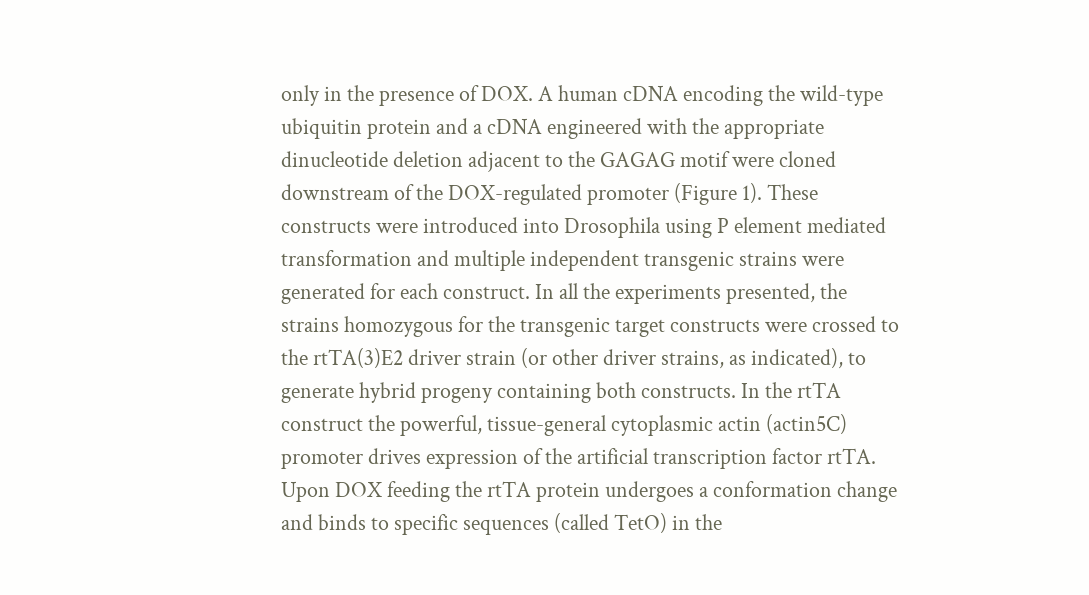only in the presence of DOX. A human cDNA encoding the wild-type ubiquitin protein and a cDNA engineered with the appropriate dinucleotide deletion adjacent to the GAGAG motif were cloned downstream of the DOX-regulated promoter (Figure 1). These constructs were introduced into Drosophila using P element mediated transformation and multiple independent transgenic strains were generated for each construct. In all the experiments presented, the strains homozygous for the transgenic target constructs were crossed to the rtTA(3)E2 driver strain (or other driver strains, as indicated), to generate hybrid progeny containing both constructs. In the rtTA construct the powerful, tissue-general cytoplasmic actin (actin5C) promoter drives expression of the artificial transcription factor rtTA. Upon DOX feeding the rtTA protein undergoes a conformation change and binds to specific sequences (called TetO) in the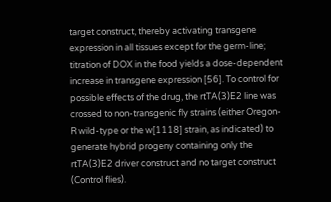target construct, thereby activating transgene expression in all tissues except for the germ-line; titration of DOX in the food yields a dose-dependent increase in transgene expression [56]. To control for possible effects of the drug, the rtTA(3)E2 line was crossed to non-transgenic fly strains (either Oregon-R wild-type or the w[1118] strain, as indicated) to generate hybrid progeny containing only the rtTA(3)E2 driver construct and no target construct (Control flies).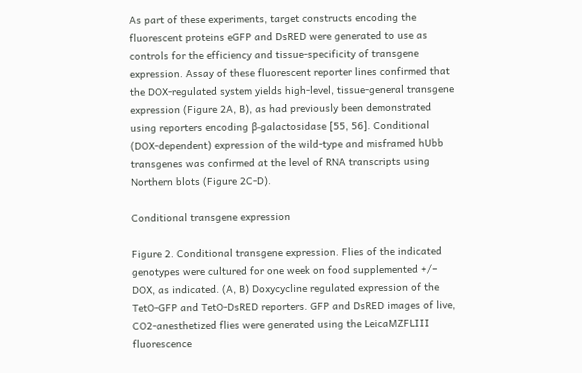As part of these experiments, target constructs encoding the fluorescent proteins eGFP and DsRED were generated to use as controls for the efficiency and tissue-specificity of transgene expression. Assay of these fluorescent reporter lines confirmed that the DOX-regulated system yields high-level, tissue-general transgene expression (Figure 2A, B), as had previously been demonstrated using reporters encoding β-galactosidase [55, 56]. Conditional (DOX-dependent) expression of the wild-type and misframed hUbb transgenes was confirmed at the level of RNA transcripts using Northern blots (Figure 2C-D).

Conditional transgene expression

Figure 2. Conditional transgene expression. Flies of the indicated genotypes were cultured for one week on food supplemented +/− DOX, as indicated. (A, B) Doxycycline regulated expression of the TetO-GFP and TetO-DsRED reporters. GFP and DsRED images of live, CO2-anesthetized flies were generated using the LeicaMZFLIII fluorescence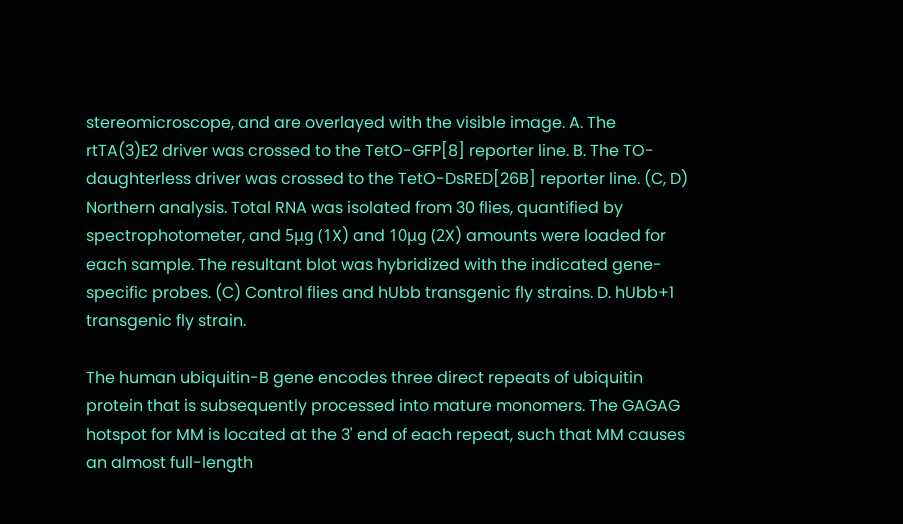stereomicroscope, and are overlayed with the visible image. A. The rtTA(3)E2 driver was crossed to the TetO-GFP[8] reporter line. B. The TO-daughterless driver was crossed to the TetO-DsRED[26B] reporter line. (C, D) Northern analysis. Total RNA was isolated from 30 flies, quantified by spectrophotometer, and 5μg (1X) and 10μg (2X) amounts were loaded for each sample. The resultant blot was hybridized with the indicated gene-specific probes. (C) Control flies and hUbb transgenic fly strains. D. hUbb+1 transgenic fly strain.

The human ubiquitin-B gene encodes three direct repeats of ubiquitin protein that is subsequently processed into mature monomers. The GAGAG hotspot for MM is located at the 3' end of each repeat, such that MM causes an almost full-length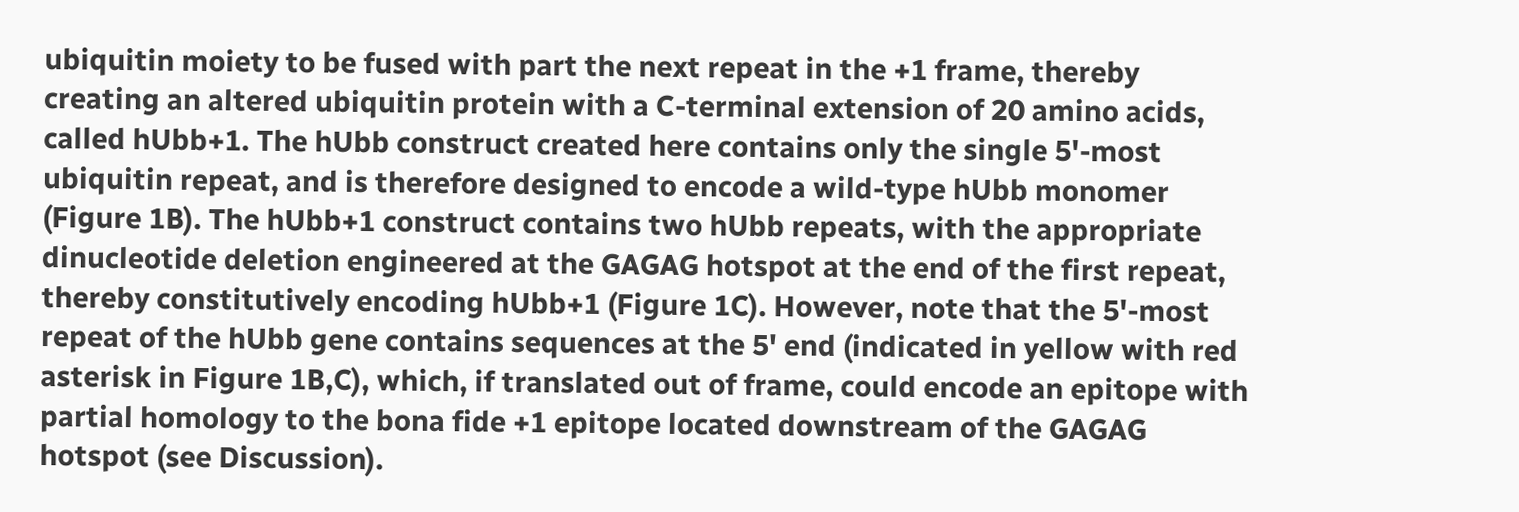ubiquitin moiety to be fused with part the next repeat in the +1 frame, thereby creating an altered ubiquitin protein with a C-terminal extension of 20 amino acids, called hUbb+1. The hUbb construct created here contains only the single 5'-most ubiquitin repeat, and is therefore designed to encode a wild-type hUbb monomer (Figure 1B). The hUbb+1 construct contains two hUbb repeats, with the appropriate dinucleotide deletion engineered at the GAGAG hotspot at the end of the first repeat, thereby constitutively encoding hUbb+1 (Figure 1C). However, note that the 5'-most repeat of the hUbb gene contains sequences at the 5' end (indicated in yellow with red asterisk in Figure 1B,C), which, if translated out of frame, could encode an epitope with partial homology to the bona fide +1 epitope located downstream of the GAGAG hotspot (see Discussion).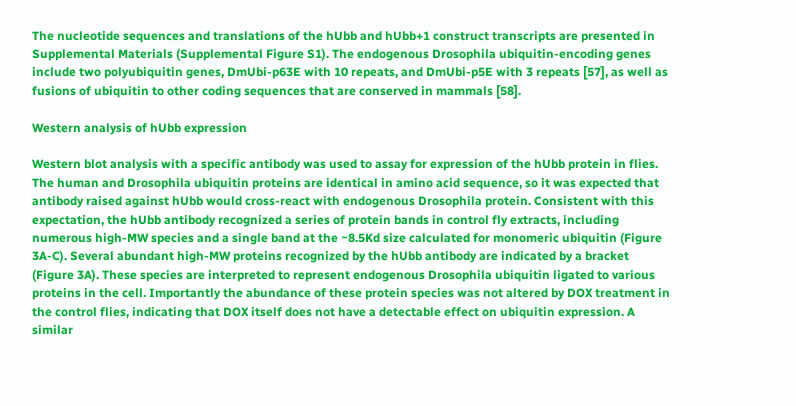The nucleotide sequences and translations of the hUbb and hUbb+1 construct transcripts are presented in Supplemental Materials (Supplemental Figure S1). The endogenous Drosophila ubiquitin-encoding genes include two polyubiquitin genes, DmUbi-p63E with 10 repeats, and DmUbi-p5E with 3 repeats [57], as well as fusions of ubiquitin to other coding sequences that are conserved in mammals [58].

Western analysis of hUbb expression

Western blot analysis with a specific antibody was used to assay for expression of the hUbb protein in flies. The human and Drosophila ubiquitin proteins are identical in amino acid sequence, so it was expected that antibody raised against hUbb would cross-react with endogenous Drosophila protein. Consistent with this expectation, the hUbb antibody recognized a series of protein bands in control fly extracts, including numerous high-MW species and a single band at the ~8.5Kd size calculated for monomeric ubiquitin (Figure 3A-C). Several abundant high-MW proteins recognized by the hUbb antibody are indicated by a bracket (Figure 3A). These species are interpreted to represent endogenous Drosophila ubiquitin ligated to various proteins in the cell. Importantly the abundance of these protein species was not altered by DOX treatment in the control flies, indicating that DOX itself does not have a detectable effect on ubiquitin expression. A similar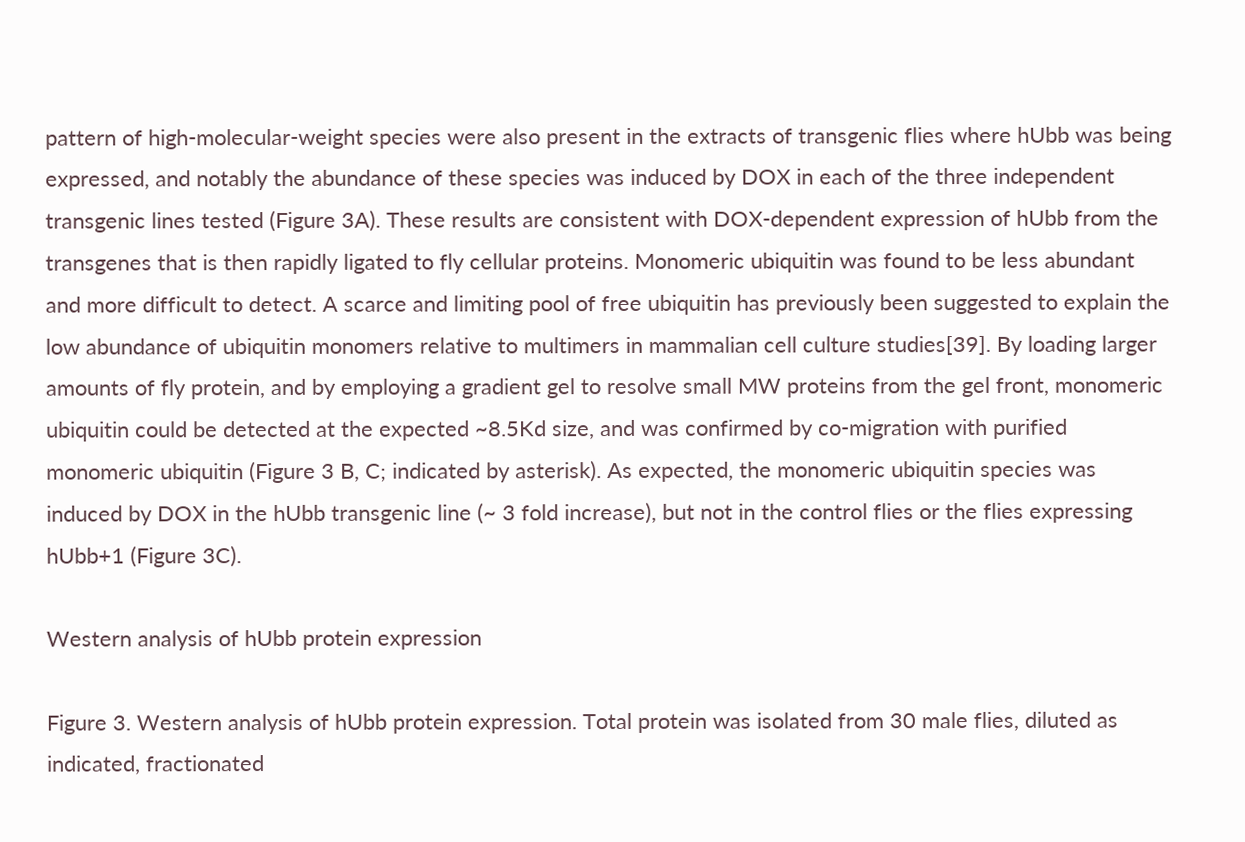pattern of high-molecular-weight species were also present in the extracts of transgenic flies where hUbb was being expressed, and notably the abundance of these species was induced by DOX in each of the three independent transgenic lines tested (Figure 3A). These results are consistent with DOX-dependent expression of hUbb from the transgenes that is then rapidly ligated to fly cellular proteins. Monomeric ubiquitin was found to be less abundant and more difficult to detect. A scarce and limiting pool of free ubiquitin has previously been suggested to explain the low abundance of ubiquitin monomers relative to multimers in mammalian cell culture studies[39]. By loading larger amounts of fly protein, and by employing a gradient gel to resolve small MW proteins from the gel front, monomeric ubiquitin could be detected at the expected ~8.5Kd size, and was confirmed by co-migration with purified monomeric ubiquitin (Figure 3 B, C; indicated by asterisk). As expected, the monomeric ubiquitin species was induced by DOX in the hUbb transgenic line (~ 3 fold increase), but not in the control flies or the flies expressing hUbb+1 (Figure 3C).

Western analysis of hUbb protein expression

Figure 3. Western analysis of hUbb protein expression. Total protein was isolated from 30 male flies, diluted as indicated, fractionated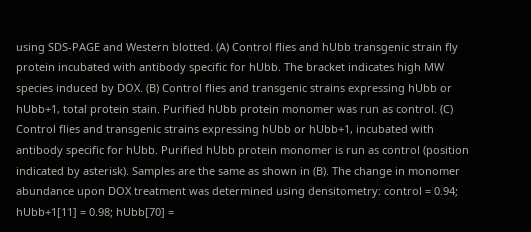using SDS-PAGE and Western blotted. (A) Control flies and hUbb transgenic strain fly protein incubated with antibody specific for hUbb. The bracket indicates high MW species induced by DOX. (B) Control flies and transgenic strains expressing hUbb or hUbb+1, total protein stain. Purified hUbb protein monomer was run as control. (C) Control flies and transgenic strains expressing hUbb or hUbb+1, incubated with antibody specific for hUbb. Purified hUbb protein monomer is run as control (position indicated by asterisk). Samples are the same as shown in (B). The change in monomer abundance upon DOX treatment was determined using densitometry: control = 0.94; hUbb+1[11] = 0.98; hUbb[70] =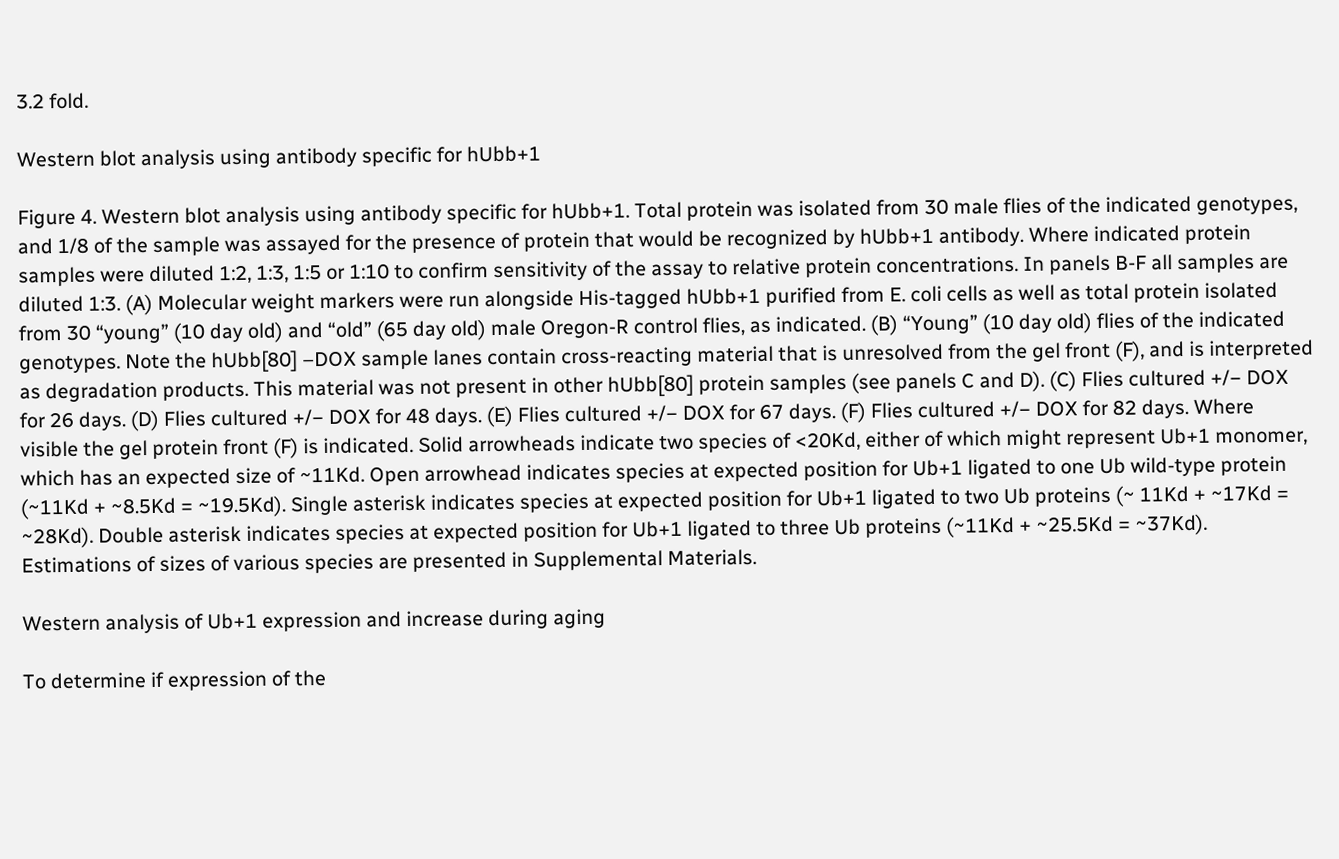3.2 fold.

Western blot analysis using antibody specific for hUbb+1

Figure 4. Western blot analysis using antibody specific for hUbb+1. Total protein was isolated from 30 male flies of the indicated genotypes, and 1/8 of the sample was assayed for the presence of protein that would be recognized by hUbb+1 antibody. Where indicated protein samples were diluted 1:2, 1:3, 1:5 or 1:10 to confirm sensitivity of the assay to relative protein concentrations. In panels B-F all samples are diluted 1:3. (A) Molecular weight markers were run alongside His-tagged hUbb+1 purified from E. coli cells as well as total protein isolated from 30 “young” (10 day old) and “old” (65 day old) male Oregon-R control flies, as indicated. (B) “Young” (10 day old) flies of the indicated genotypes. Note the hUbb[80] –DOX sample lanes contain cross-reacting material that is unresolved from the gel front (F), and is interpreted as degradation products. This material was not present in other hUbb[80] protein samples (see panels C and D). (C) Flies cultured +/− DOX for 26 days. (D) Flies cultured +/− DOX for 48 days. (E) Flies cultured +/− DOX for 67 days. (F) Flies cultured +/− DOX for 82 days. Where visible the gel protein front (F) is indicated. Solid arrowheads indicate two species of <20Kd, either of which might represent Ub+1 monomer, which has an expected size of ~11Kd. Open arrowhead indicates species at expected position for Ub+1 ligated to one Ub wild-type protein (~11Kd + ~8.5Kd = ~19.5Kd). Single asterisk indicates species at expected position for Ub+1 ligated to two Ub proteins (~ 11Kd + ~17Kd = ~28Kd). Double asterisk indicates species at expected position for Ub+1 ligated to three Ub proteins (~11Kd + ~25.5Kd = ~37Kd). Estimations of sizes of various species are presented in Supplemental Materials.

Western analysis of Ub+1 expression and increase during aging

To determine if expression of the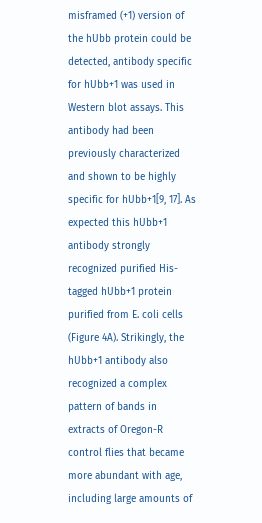misframed (+1) version of the hUbb protein could be detected, antibody specific for hUbb+1 was used in Western blot assays. This antibody had been previously characterized and shown to be highly specific for hUbb+1[9, 17]. As expected this hUbb+1 antibody strongly recognized purified His-tagged hUbb+1 protein purified from E. coli cells (Figure 4A). Strikingly, the hUbb+1 antibody also recognized a complex pattern of bands in extracts of Oregon-R control flies that became more abundant with age, including large amounts of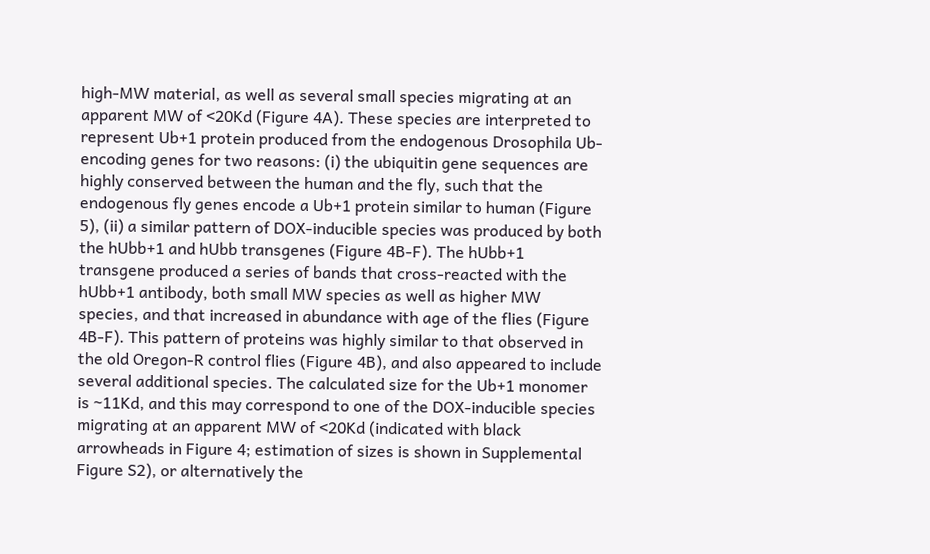high-MW material, as well as several small species migrating at an apparent MW of <20Kd (Figure 4A). These species are interpreted to represent Ub+1 protein produced from the endogenous Drosophila Ub-encoding genes for two reasons: (i) the ubiquitin gene sequences are highly conserved between the human and the fly, such that the endogenous fly genes encode a Ub+1 protein similar to human (Figure 5), (ii) a similar pattern of DOX-inducible species was produced by both the hUbb+1 and hUbb transgenes (Figure 4B-F). The hUbb+1 transgene produced a series of bands that cross-reacted with the hUbb+1 antibody, both small MW species as well as higher MW species, and that increased in abundance with age of the flies (Figure 4B-F). This pattern of proteins was highly similar to that observed in the old Oregon-R control flies (Figure 4B), and also appeared to include several additional species. The calculated size for the Ub+1 monomer is ~11Kd, and this may correspond to one of the DOX-inducible species migrating at an apparent MW of <20Kd (indicated with black arrowheads in Figure 4; estimation of sizes is shown in Supplemental Figure S2), or alternatively the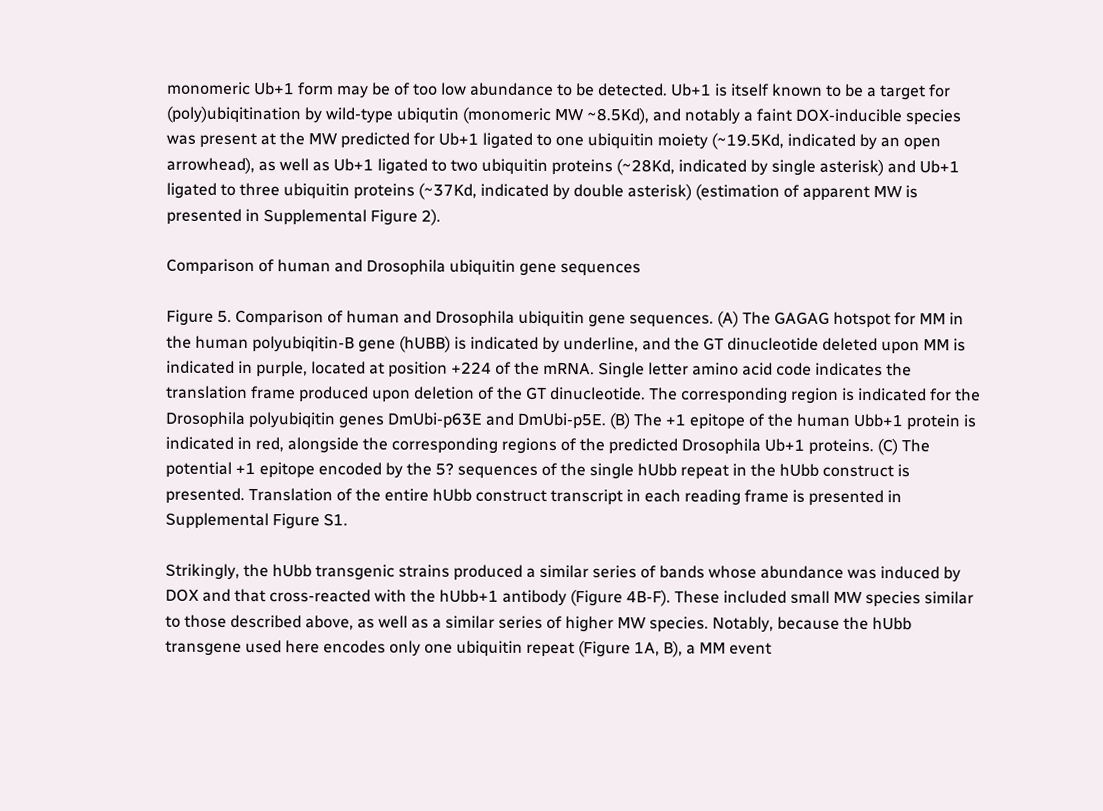monomeric Ub+1 form may be of too low abundance to be detected. Ub+1 is itself known to be a target for (poly)ubiqitination by wild-type ubiqutin (monomeric MW ~8.5Kd), and notably a faint DOX-inducible species was present at the MW predicted for Ub+1 ligated to one ubiquitin moiety (~19.5Kd, indicated by an open arrowhead), as well as Ub+1 ligated to two ubiquitin proteins (~28Kd, indicated by single asterisk) and Ub+1 ligated to three ubiquitin proteins (~37Kd, indicated by double asterisk) (estimation of apparent MW is presented in Supplemental Figure 2).

Comparison of human and Drosophila ubiquitin gene sequences

Figure 5. Comparison of human and Drosophila ubiquitin gene sequences. (A) The GAGAG hotspot for MM in the human polyubiqitin-B gene (hUBB) is indicated by underline, and the GT dinucleotide deleted upon MM is indicated in purple, located at position +224 of the mRNA. Single letter amino acid code indicates the translation frame produced upon deletion of the GT dinucleotide. The corresponding region is indicated for the Drosophila polyubiqitin genes DmUbi-p63E and DmUbi-p5E. (B) The +1 epitope of the human Ubb+1 protein is indicated in red, alongside the corresponding regions of the predicted Drosophila Ub+1 proteins. (C) The potential +1 epitope encoded by the 5? sequences of the single hUbb repeat in the hUbb construct is presented. Translation of the entire hUbb construct transcript in each reading frame is presented in Supplemental Figure S1.

Strikingly, the hUbb transgenic strains produced a similar series of bands whose abundance was induced by DOX and that cross-reacted with the hUbb+1 antibody (Figure 4B-F). These included small MW species similar to those described above, as well as a similar series of higher MW species. Notably, because the hUbb transgene used here encodes only one ubiquitin repeat (Figure 1A, B), a MM event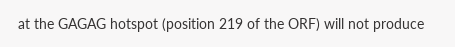at the GAGAG hotspot (position 219 of the ORF) will not produce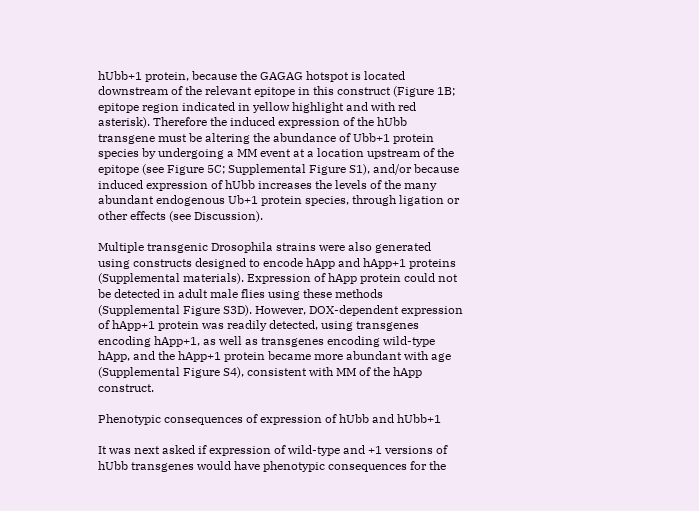hUbb+1 protein, because the GAGAG hotspot is located downstream of the relevant epitope in this construct (Figure 1B; epitope region indicated in yellow highlight and with red asterisk). Therefore the induced expression of the hUbb transgene must be altering the abundance of Ubb+1 protein species by undergoing a MM event at a location upstream of the epitope (see Figure 5C; Supplemental Figure S1), and/or because induced expression of hUbb increases the levels of the many abundant endogenous Ub+1 protein species, through ligation or other effects (see Discussion).

Multiple transgenic Drosophila strains were also generated using constructs designed to encode hApp and hApp+1 proteins (Supplemental materials). Expression of hApp protein could not be detected in adult male flies using these methods (Supplemental Figure S3D). However, DOX-dependent expression of hApp+1 protein was readily detected, using transgenes encoding hApp+1, as well as transgenes encoding wild-type hApp, and the hApp+1 protein became more abundant with age (Supplemental Figure S4), consistent with MM of the hApp construct.

Phenotypic consequences of expression of hUbb and hUbb+1

It was next asked if expression of wild-type and +1 versions of hUbb transgenes would have phenotypic consequences for the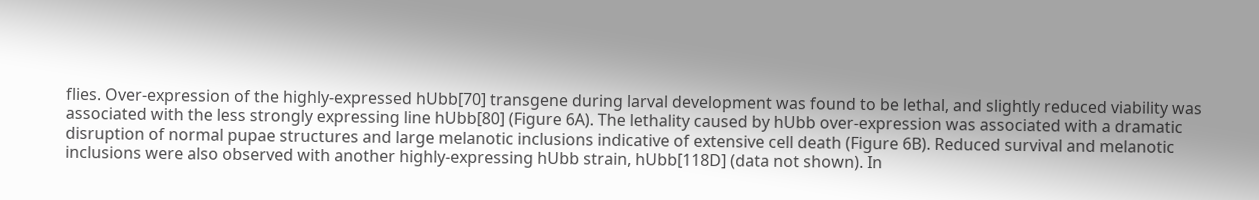flies. Over-expression of the highly-expressed hUbb[70] transgene during larval development was found to be lethal, and slightly reduced viability was associated with the less strongly expressing line hUbb[80] (Figure 6A). The lethality caused by hUbb over-expression was associated with a dramatic disruption of normal pupae structures and large melanotic inclusions indicative of extensive cell death (Figure 6B). Reduced survival and melanotic inclusions were also observed with another highly-expressing hUbb strain, hUbb[118D] (data not shown). In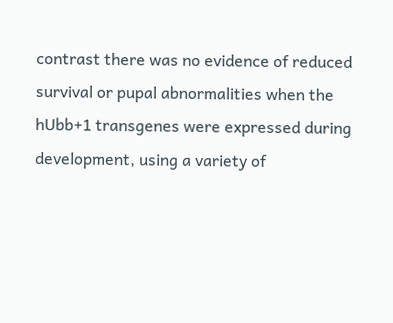contrast there was no evidence of reduced survival or pupal abnormalities when the hUbb+1 transgenes were expressed during development, using a variety of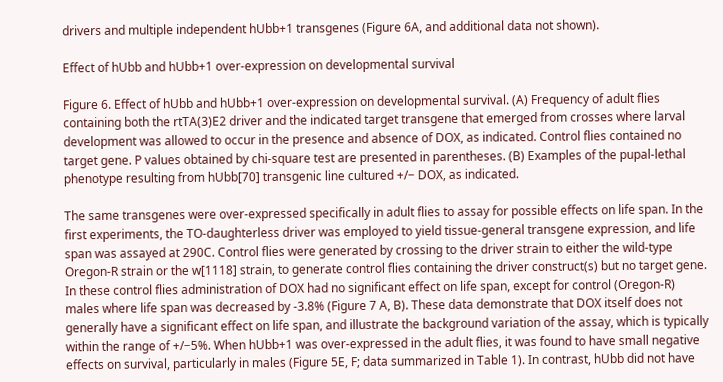drivers and multiple independent hUbb+1 transgenes (Figure 6A, and additional data not shown).

Effect of hUbb and hUbb+1 over-expression on developmental survival

Figure 6. Effect of hUbb and hUbb+1 over-expression on developmental survival. (A) Frequency of adult flies containing both the rtTA(3)E2 driver and the indicated target transgene that emerged from crosses where larval development was allowed to occur in the presence and absence of DOX, as indicated. Control flies contained no target gene. P values obtained by chi-square test are presented in parentheses. (B) Examples of the pupal-lethal phenotype resulting from hUbb[70] transgenic line cultured +/− DOX, as indicated.

The same transgenes were over-expressed specifically in adult flies to assay for possible effects on life span. In the first experiments, the TO-daughterless driver was employed to yield tissue-general transgene expression, and life span was assayed at 290C. Control flies were generated by crossing to the driver strain to either the wild-type Oregon-R strain or the w[1118] strain, to generate control flies containing the driver construct(s) but no target gene. In these control flies administration of DOX had no significant effect on life span, except for control (Oregon-R) males where life span was decreased by -3.8% (Figure 7 A, B). These data demonstrate that DOX itself does not generally have a significant effect on life span, and illustrate the background variation of the assay, which is typically within the range of +/−5%. When hUbb+1 was over-expressed in the adult flies, it was found to have small negative effects on survival, particularly in males (Figure 5E, F; data summarized in Table 1). In contrast, hUbb did not have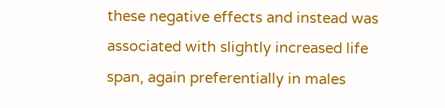these negative effects and instead was associated with slightly increased life span, again preferentially in males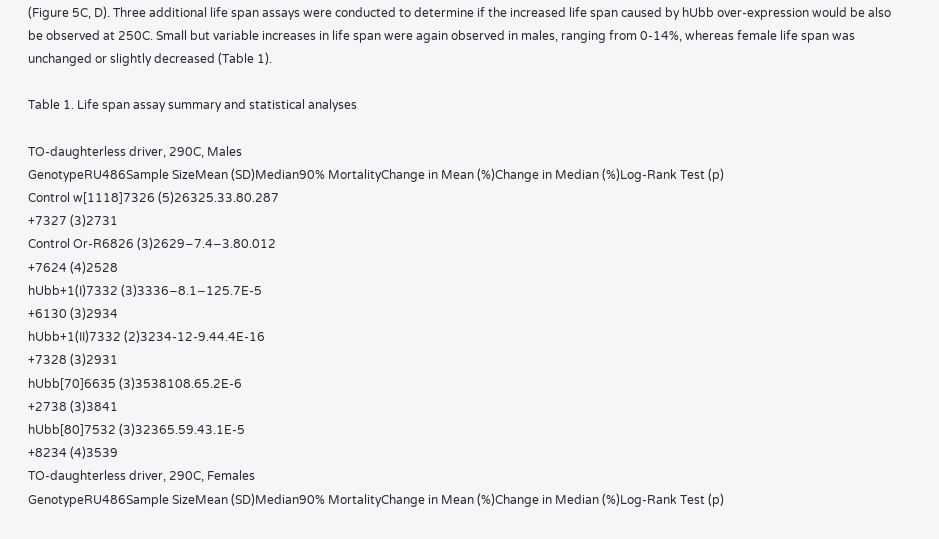(Figure 5C, D). Three additional life span assays were conducted to determine if the increased life span caused by hUbb over-expression would be also be observed at 250C. Small but variable increases in life span were again observed in males, ranging from 0-14%, whereas female life span was unchanged or slightly decreased (Table 1).

Table 1. Life span assay summary and statistical analyses

TO-daughterless driver, 290C, Males
GenotypeRU486Sample SizeMean (SD)Median90% MortalityChange in Mean (%)Change in Median (%)Log-Rank Test (p)
Control w[1118]7326 (5)26325.33.80.287
+7327 (3)2731
Control Or-R6826 (3)2629−7.4−3.80.012
+7624 (4)2528
hUbb+1(I)7332 (3)3336−8.1−125.7E-5
+6130 (3)2934
hUbb+1(II)7332 (2)3234-12-9.44.4E-16
+7328 (3)2931
hUbb[70]6635 (3)3538108.65.2E-6
+2738 (3)3841
hUbb[80]7532 (3)32365.59.43.1E-5
+8234 (4)3539
TO-daughterless driver, 290C, Females
GenotypeRU486Sample SizeMean (SD)Median90% MortalityChange in Mean (%)Change in Median (%)Log-Rank Test (p)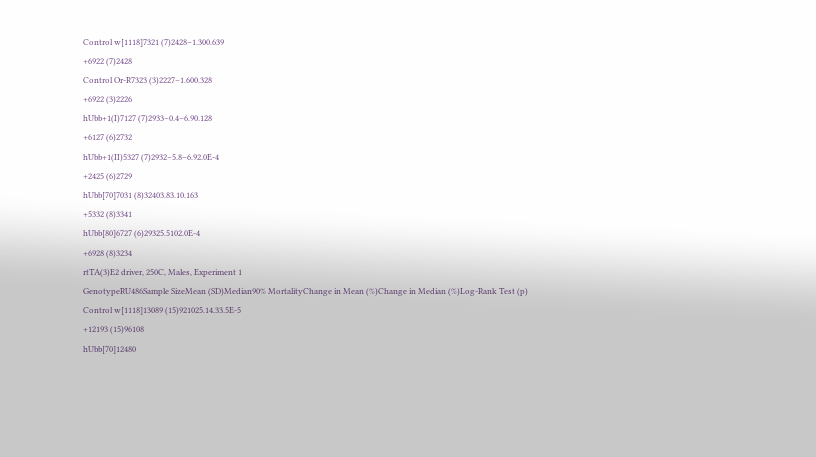Control w[1118]7321 (7)2428−1.300.639
+6922 (7)2428
Control Or-R7323 (3)2227−1.600.328
+6922 (3)2226
hUbb+1(I)7127 (7)2933−0.4−6.90.128
+6127 (6)2732
hUbb+1(II)5327 (7)2932−5.8−6.92.0E-4
+2425 (6)2729
hUbb[70]7031 (8)32403.83.10.163
+5332 (8)3341
hUbb[80]6727 (6)29325.5102.0E-4
+6928 (8)3234
rtTA(3)E2 driver, 250C, Males, Experiment 1
GenotypeRU486Sample SizeMean (SD)Median90% MortalityChange in Mean (%)Change in Median (%)Log-Rank Test (p)
Control w[1118]13089 (15)921025.14.33.5E-5
+12193 (15)96108
hUbb[70]12480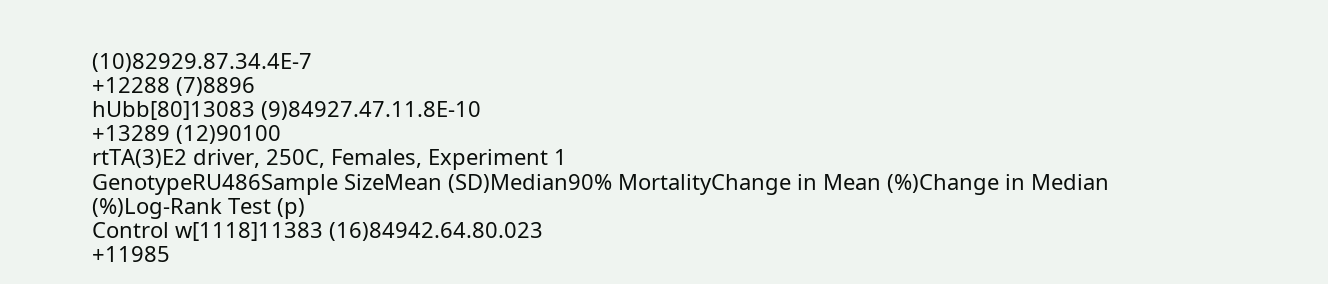(10)82929.87.34.4E-7
+12288 (7)8896
hUbb[80]13083 (9)84927.47.11.8E-10
+13289 (12)90100
rtTA(3)E2 driver, 250C, Females, Experiment 1
GenotypeRU486Sample SizeMean (SD)Median90% MortalityChange in Mean (%)Change in Median (%)Log-Rank Test (p)
Control w[1118]11383 (16)84942.64.80.023
+11985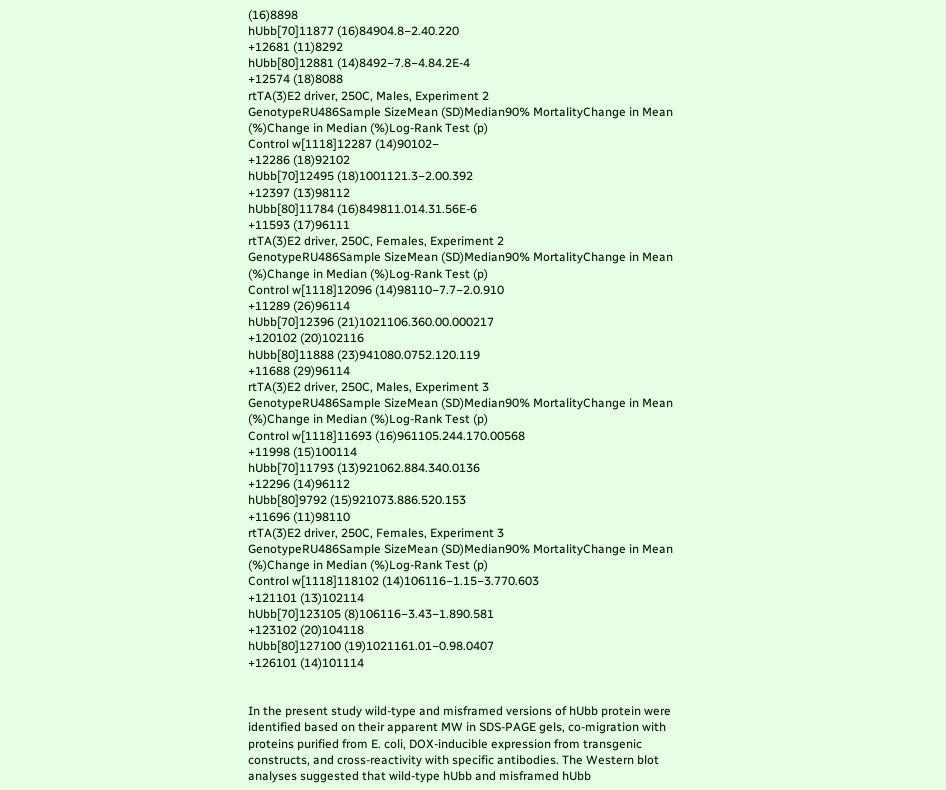(16)8898
hUbb[70]11877 (16)84904.8−2.40.220
+12681 (11)8292
hUbb[80]12881 (14)8492−7.8−4.84.2E-4
+12574 (18)8088
rtTA(3)E2 driver, 250C, Males, Experiment 2
GenotypeRU486Sample SizeMean (SD)Median90% MortalityChange in Mean (%)Change in Median (%)Log-Rank Test (p)
Control w[1118]12287 (14)90102−
+12286 (18)92102
hUbb[70]12495 (18)1001121.3−2.00.392
+12397 (13)98112
hUbb[80]11784 (16)849811.014.31.56E-6
+11593 (17)96111
rtTA(3)E2 driver, 250C, Females, Experiment 2
GenotypeRU486Sample SizeMean (SD)Median90% MortalityChange in Mean (%)Change in Median (%)Log-Rank Test (p)
Control w[1118]12096 (14)98110−7.7−2.0.910
+11289 (26)96114
hUbb[70]12396 (21)1021106.360.00.000217
+120102 (20)102116
hUbb[80]11888 (23)941080.0752.120.119
+11688 (29)96114
rtTA(3)E2 driver, 250C, Males, Experiment 3
GenotypeRU486Sample SizeMean (SD)Median90% MortalityChange in Mean (%)Change in Median (%)Log-Rank Test (p)
Control w[1118]11693 (16)961105.244.170.00568
+11998 (15)100114
hUbb[70]11793 (13)921062.884.340.0136
+12296 (14)96112
hUbb[80]9792 (15)921073.886.520.153
+11696 (11)98110
rtTA(3)E2 driver, 250C, Females, Experiment 3
GenotypeRU486Sample SizeMean (SD)Median90% MortalityChange in Mean (%)Change in Median (%)Log-Rank Test (p)
Control w[1118]118102 (14)106116−1.15−3.770.603
+121101 (13)102114
hUbb[70]123105 (8)106116−3.43−1.890.581
+123102 (20)104118
hUbb[80]127100 (19)1021161.01−0.98.0407
+126101 (14)101114


In the present study wild-type and misframed versions of hUbb protein were identified based on their apparent MW in SDS-PAGE gels, co-migration with proteins purified from E. coli, DOX-inducible expression from transgenic constructs, and cross-reactivity with specific antibodies. The Western blot analyses suggested that wild-type hUbb and misframed hUbb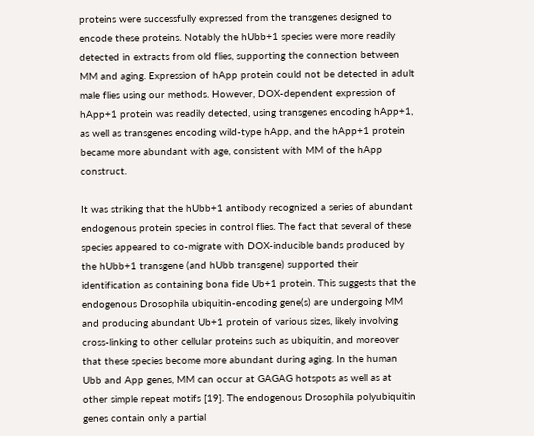proteins were successfully expressed from the transgenes designed to encode these proteins. Notably the hUbb+1 species were more readily detected in extracts from old flies, supporting the connection between MM and aging. Expression of hApp protein could not be detected in adult male flies using our methods. However, DOX-dependent expression of hApp+1 protein was readily detected, using transgenes encoding hApp+1, as well as transgenes encoding wild-type hApp, and the hApp+1 protein became more abundant with age, consistent with MM of the hApp construct.

It was striking that the hUbb+1 antibody recognized a series of abundant endogenous protein species in control flies. The fact that several of these species appeared to co-migrate with DOX-inducible bands produced by the hUbb+1 transgene (and hUbb transgene) supported their identification as containing bona fide Ub+1 protein. This suggests that the endogenous Drosophila ubiquitin-encoding gene(s) are undergoing MM and producing abundant Ub+1 protein of various sizes, likely involving cross-linking to other cellular proteins such as ubiquitin, and moreover that these species become more abundant during aging. In the human Ubb and App genes, MM can occur at GAGAG hotspots as well as at other simple repeat motifs [19]. The endogenous Drosophila polyubiquitin genes contain only a partial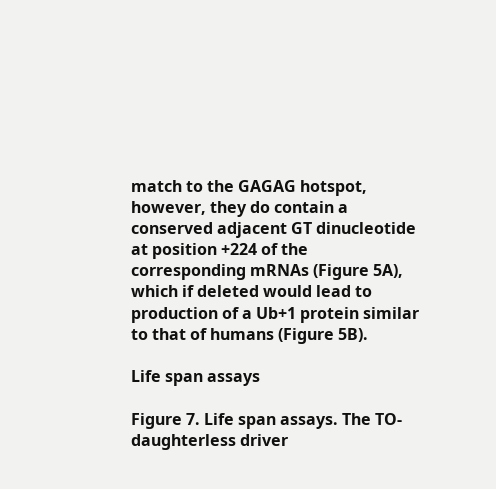match to the GAGAG hotspot, however, they do contain a conserved adjacent GT dinucleotide at position +224 of the corresponding mRNAs (Figure 5A), which if deleted would lead to production of a Ub+1 protein similar to that of humans (Figure 5B).

Life span assays

Figure 7. Life span assays. The TO-daughterless driver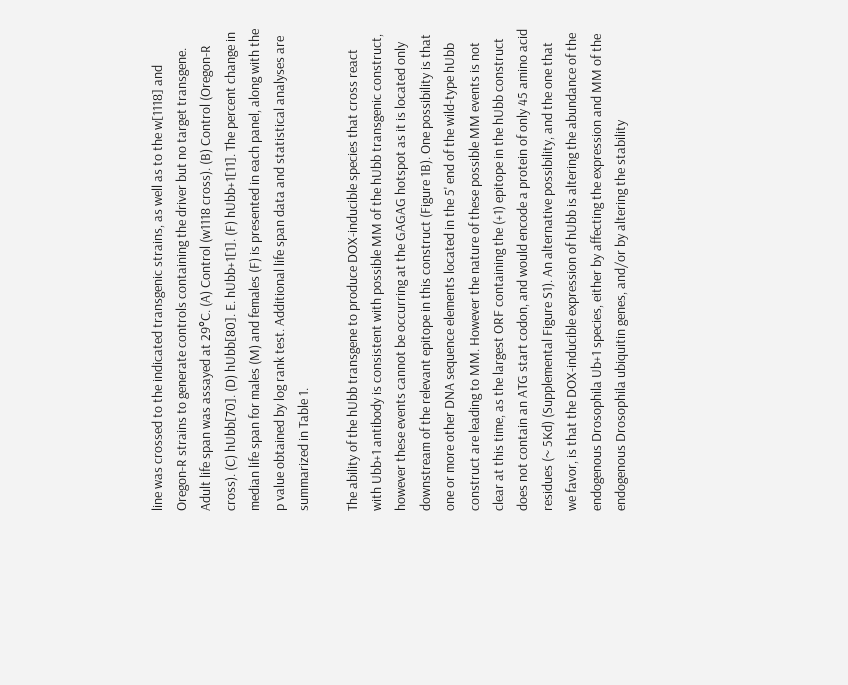line was crossed to the indicated transgenic strains, as well as to the w[1118] and Oregon-R strains to generate controls containing the driver but no target transgene. Adult life span was assayed at 29°C. (A) Control (w1118 cross). (B) Control (Oregon-R cross). (C) hUbb[70]. (D) hUbb[80]. E. hUbb+1[1]. (F) hUbb+1[11]. The percent change in median life span for males (M) and females (F) is presented in each panel, along with the p value obtained by log rank test. Additional life span data and statistical analyses are summarized in Table 1.

The ability of the hUbb transgene to produce DOX-inducible species that cross react with Ubb+1 antibody is consistent with possible MM of the hUbb transgenic construct, however these events cannot be occurring at the GAGAG hotspot as it is located only downstream of the relevant epitope in this construct (Figure 1B). One possibility is that one or more other DNA sequence elements located in the 5' end of the wild-type hUbb construct are leading to MM. However the nature of these possible MM events is not clear at this time, as the largest ORF containing the (+1) epitope in the hUbb construct does not contain an ATG start codon, and would encode a protein of only 45 amino acid residues (~ 5Kd) (Supplemental Figure S1). An alternative possibility, and the one that we favor, is that the DOX-inducible expression of hUbb is altering the abundance of the endogenous Drosophila Ub+1 species, either by affecting the expression and MM of the endogenous Drosophila ubiquitin genes, and/or by altering the stability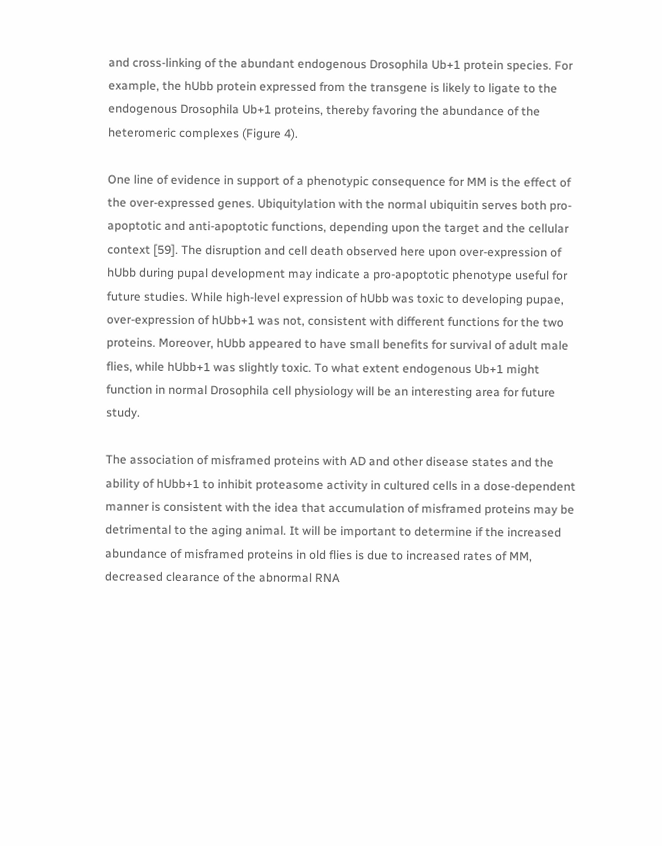and cross-linking of the abundant endogenous Drosophila Ub+1 protein species. For example, the hUbb protein expressed from the transgene is likely to ligate to the endogenous Drosophila Ub+1 proteins, thereby favoring the abundance of the heteromeric complexes (Figure 4).

One line of evidence in support of a phenotypic consequence for MM is the effect of the over-expressed genes. Ubiquitylation with the normal ubiquitin serves both pro-apoptotic and anti-apoptotic functions, depending upon the target and the cellular context [59]. The disruption and cell death observed here upon over-expression of hUbb during pupal development may indicate a pro-apoptotic phenotype useful for future studies. While high-level expression of hUbb was toxic to developing pupae, over-expression of hUbb+1 was not, consistent with different functions for the two proteins. Moreover, hUbb appeared to have small benefits for survival of adult male flies, while hUbb+1 was slightly toxic. To what extent endogenous Ub+1 might function in normal Drosophila cell physiology will be an interesting area for future study.

The association of misframed proteins with AD and other disease states and the ability of hUbb+1 to inhibit proteasome activity in cultured cells in a dose-dependent manner is consistent with the idea that accumulation of misframed proteins may be detrimental to the aging animal. It will be important to determine if the increased abundance of misframed proteins in old flies is due to increased rates of MM, decreased clearance of the abnormal RNA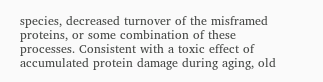species, decreased turnover of the misframed proteins, or some combination of these processes. Consistent with a toxic effect of accumulated protein damage during aging, old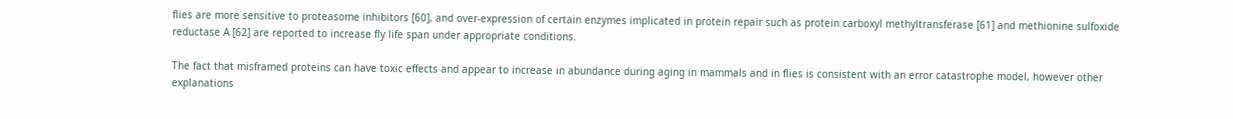flies are more sensitive to proteasome inhibitors [60], and over-expression of certain enzymes implicated in protein repair such as protein carboxyl methyltransferase [61] and methionine sulfoxide reductase A [62] are reported to increase fly life span under appropriate conditions.

The fact that misframed proteins can have toxic effects and appear to increase in abundance during aging in mammals and in flies is consistent with an error catastrophe model, however other explanations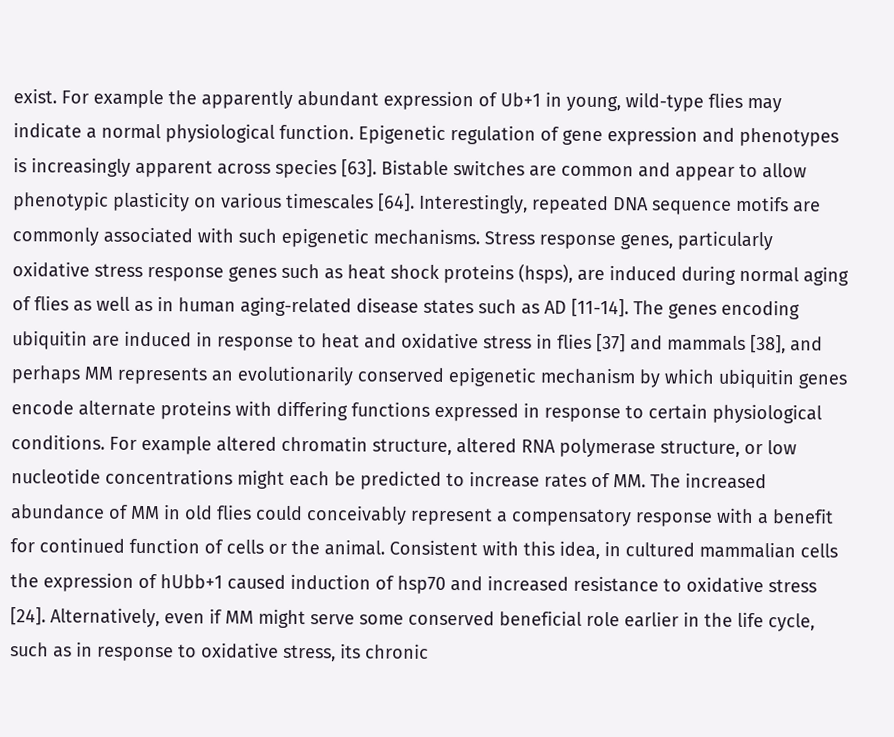exist. For example the apparently abundant expression of Ub+1 in young, wild-type flies may indicate a normal physiological function. Epigenetic regulation of gene expression and phenotypes is increasingly apparent across species [63]. Bistable switches are common and appear to allow phenotypic plasticity on various timescales [64]. Interestingly, repeated DNA sequence motifs are commonly associated with such epigenetic mechanisms. Stress response genes, particularly oxidative stress response genes such as heat shock proteins (hsps), are induced during normal aging of flies as well as in human aging-related disease states such as AD [11-14]. The genes encoding ubiquitin are induced in response to heat and oxidative stress in flies [37] and mammals [38], and perhaps MM represents an evolutionarily conserved epigenetic mechanism by which ubiquitin genes encode alternate proteins with differing functions expressed in response to certain physiological conditions. For example altered chromatin structure, altered RNA polymerase structure, or low nucleotide concentrations might each be predicted to increase rates of MM. The increased abundance of MM in old flies could conceivably represent a compensatory response with a benefit for continued function of cells or the animal. Consistent with this idea, in cultured mammalian cells the expression of hUbb+1 caused induction of hsp70 and increased resistance to oxidative stress [24]. Alternatively, even if MM might serve some conserved beneficial role earlier in the life cycle, such as in response to oxidative stress, its chronic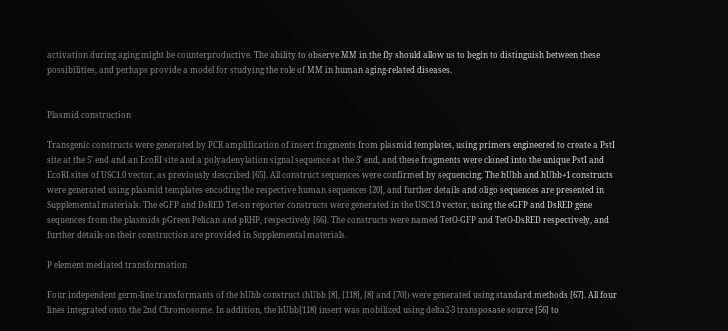activation during aging might be counterproductive. The ability to observe MM in the fly should allow us to begin to distinguish between these possibilities, and perhaps provide a model for studying the role of MM in human aging-related diseases.


Plasmid construction

Transgenic constructs were generated by PCR amplification of insert fragments from plasmid templates, using primers engineered to create a PstI site at the 5' end and an EcoRI site and a polyadenylation signal sequence at the 3' end, and these fragments were cloned into the unique PstI and EcoRI sites of USC1.0 vector, as previously described [65]. All construct sequences were confirmed by sequencing. The hUbb and hUbb+1 constructs were generated using plasmid templates encoding the respective human sequences [20], and further details and oligo sequences are presented in Supplemental materials. The eGFP and DsRED Tet-on reporter constructs were generated in the USC1.0 vector, using the eGFP and DsRED gene sequences from the plasmids pGreen Pelican and pRHP, respectively [66]. The constructs were named TetO-GFP and TetO-DsRED respectively, and further details on their construction are provided in Supplemental materials.

P element mediated transformation

Four independent germ-line transformants of the hUbb construct (hUbb [8], [118], [8] and [70]) were generated using standard methods [67]. All four lines integrated onto the 2nd Chromosome. In addition, the hUbb[118] insert was mobilized using delta2-3 transposase source [56] to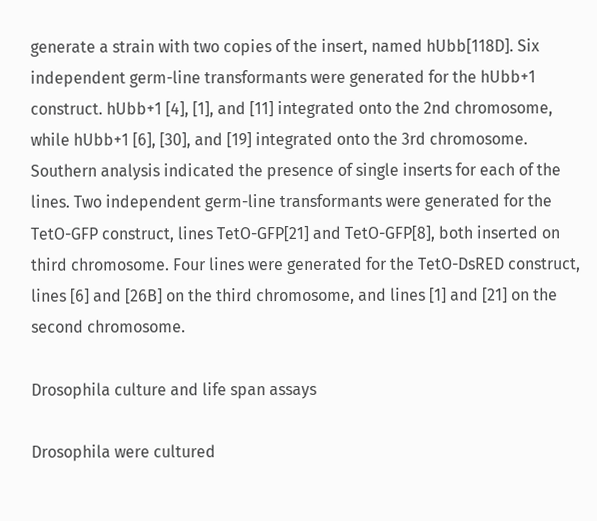generate a strain with two copies of the insert, named hUbb[118D]. Six independent germ-line transformants were generated for the hUbb+1 construct. hUbb+1 [4], [1], and [11] integrated onto the 2nd chromosome, while hUbb+1 [6], [30], and [19] integrated onto the 3rd chromosome. Southern analysis indicated the presence of single inserts for each of the lines. Two independent germ-line transformants were generated for the TetO-GFP construct, lines TetO-GFP[21] and TetO-GFP[8], both inserted on third chromosome. Four lines were generated for the TetO-DsRED construct, lines [6] and [26B] on the third chromosome, and lines [1] and [21] on the second chromosome.

Drosophila culture and life span assays

Drosophila were cultured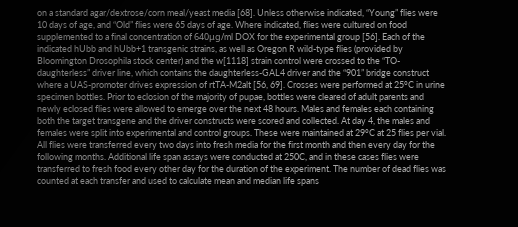on a standard agar/dextrose/corn meal/yeast media [68]. Unless otherwise indicated, “Young” flies were 10 days of age, and “Old” flies were 65 days of age. Where indicated, flies were cultured on food supplemented to a final concentration of 640μg/ml DOX for the experimental group [56]. Each of the indicated hUbb and hUbb+1 transgenic strains, as well as Oregon R wild-type flies (provided by Bloomington Drosophila stock center) and the w[1118] strain control were crossed to the “TO-daughterless” driver line, which contains the daughterless-GAL4 driver and the “901” bridge construct where a UAS-promoter drives expression of rtTA-M2alt [56, 69]. Crosses were performed at 25°C in urine specimen bottles. Prior to eclosion of the majority of pupae, bottles were cleared of adult parents and newly eclosed flies were allowed to emerge over the next 48 hours. Males and females each containing both the target transgene and the driver constructs were scored and collected. At day 4, the males and females were split into experimental and control groups. These were maintained at 29°C at 25 flies per vial. All flies were transferred every two days into fresh media for the first month and then every day for the following months. Additional life span assays were conducted at 250C, and in these cases flies were transferred to fresh food every other day for the duration of the experiment. The number of dead flies was counted at each transfer and used to calculate mean and median life spans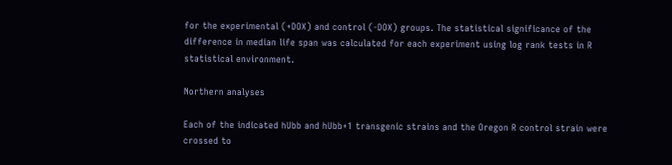for the experimental (+DOX) and control (-DOX) groups. The statistical significance of the difference in median life span was calculated for each experiment using log rank tests in R statistical environment.

Northern analyses

Each of the indicated hUbb and hUbb+1 transgenic strains and the Oregon R control strain were crossed to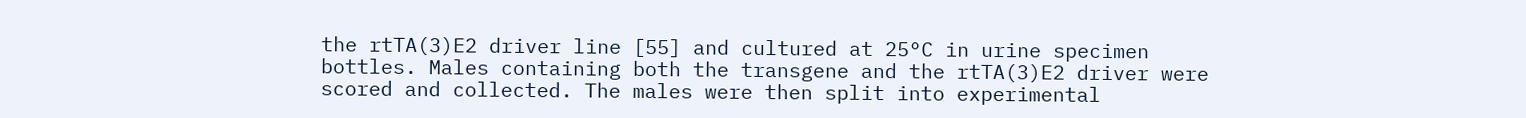the rtTA(3)E2 driver line [55] and cultured at 25°C in urine specimen bottles. Males containing both the transgene and the rtTA(3)E2 driver were scored and collected. The males were then split into experimental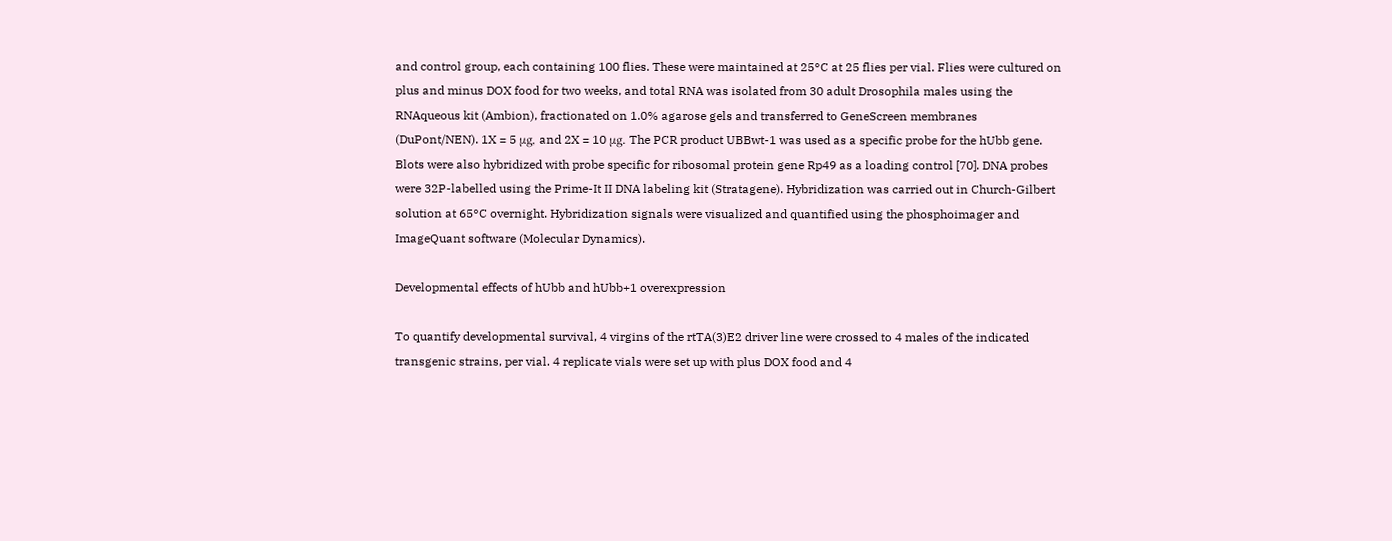and control group, each containing 100 flies. These were maintained at 25°C at 25 flies per vial. Flies were cultured on plus and minus DOX food for two weeks, and total RNA was isolated from 30 adult Drosophila males using the RNAqueous kit (Ambion), fractionated on 1.0% agarose gels and transferred to GeneScreen membranes (DuPont/NEN). 1X = 5 μg, and 2X = 10 μg. The PCR product UBBwt-1 was used as a specific probe for the hUbb gene. Blots were also hybridized with probe specific for ribosomal protein gene Rp49 as a loading control [70]. DNA probes were 32P-labelled using the Prime-It II DNA labeling kit (Stratagene). Hybridization was carried out in Church-Gilbert solution at 65°C overnight. Hybridization signals were visualized and quantified using the phosphoimager and ImageQuant software (Molecular Dynamics).

Developmental effects of hUbb and hUbb+1 overexpression

To quantify developmental survival, 4 virgins of the rtTA(3)E2 driver line were crossed to 4 males of the indicated transgenic strains, per vial. 4 replicate vials were set up with plus DOX food and 4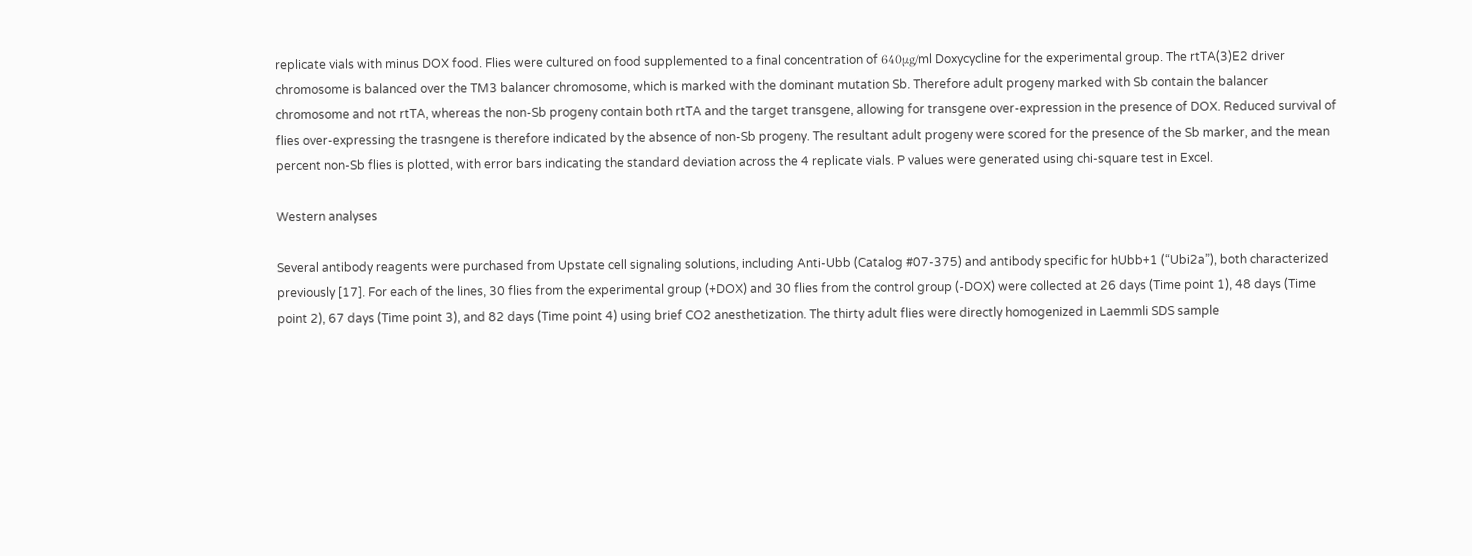replicate vials with minus DOX food. Flies were cultured on food supplemented to a final concentration of 640μg/ml Doxycycline for the experimental group. The rtTA(3)E2 driver chromosome is balanced over the TM3 balancer chromosome, which is marked with the dominant mutation Sb. Therefore adult progeny marked with Sb contain the balancer chromosome and not rtTA, whereas the non-Sb progeny contain both rtTA and the target transgene, allowing for transgene over-expression in the presence of DOX. Reduced survival of flies over-expressing the trasngene is therefore indicated by the absence of non-Sb progeny. The resultant adult progeny were scored for the presence of the Sb marker, and the mean percent non-Sb flies is plotted, with error bars indicating the standard deviation across the 4 replicate vials. P values were generated using chi-square test in Excel.

Western analyses

Several antibody reagents were purchased from Upstate cell signaling solutions, including Anti-Ubb (Catalog #07-375) and antibody specific for hUbb+1 (“Ubi2a”), both characterized previously [17]. For each of the lines, 30 flies from the experimental group (+DOX) and 30 flies from the control group (-DOX) were collected at 26 days (Time point 1), 48 days (Time point 2), 67 days (Time point 3), and 82 days (Time point 4) using brief CO2 anesthetization. The thirty adult flies were directly homogenized in Laemmli SDS sample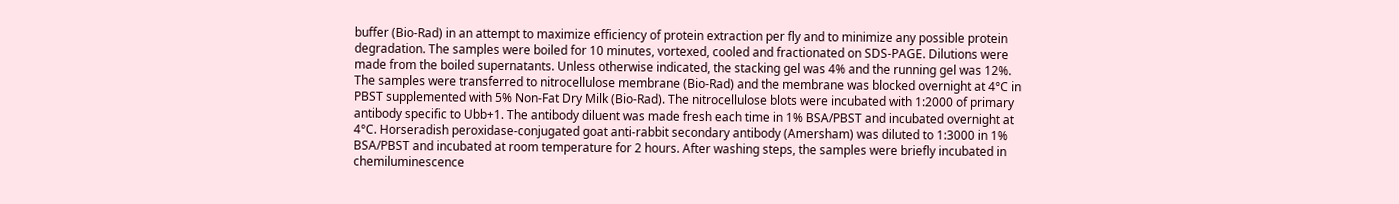buffer (Bio-Rad) in an attempt to maximize efficiency of protein extraction per fly and to minimize any possible protein degradation. The samples were boiled for 10 minutes, vortexed, cooled and fractionated on SDS-PAGE. Dilutions were made from the boiled supernatants. Unless otherwise indicated, the stacking gel was 4% and the running gel was 12%. The samples were transferred to nitrocellulose membrane (Bio-Rad) and the membrane was blocked overnight at 4°C in PBST supplemented with 5% Non-Fat Dry Milk (Bio-Rad). The nitrocellulose blots were incubated with 1:2000 of primary antibody specific to Ubb+1. The antibody diluent was made fresh each time in 1% BSA/PBST and incubated overnight at 4°C. Horseradish peroxidase-conjugated goat anti-rabbit secondary antibody (Amersham) was diluted to 1:3000 in 1% BSA/PBST and incubated at room temperature for 2 hours. After washing steps, the samples were briefly incubated in chemiluminescence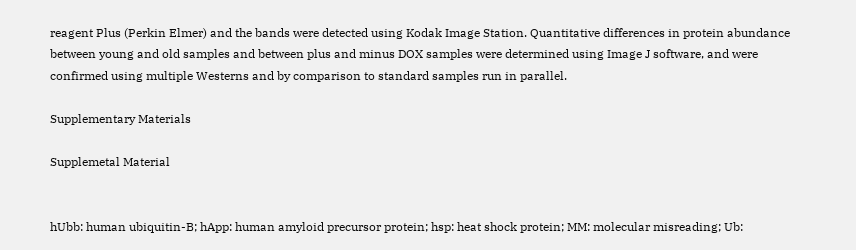reagent Plus (Perkin Elmer) and the bands were detected using Kodak Image Station. Quantitative differences in protein abundance between young and old samples and between plus and minus DOX samples were determined using Image J software, and were confirmed using multiple Westerns and by comparison to standard samples run in parallel.

Supplementary Materials

Supplemetal Material


hUbb: human ubiquitin-B; hApp: human amyloid precursor protein; hsp: heat shock protein; MM: molecular misreading; Ub: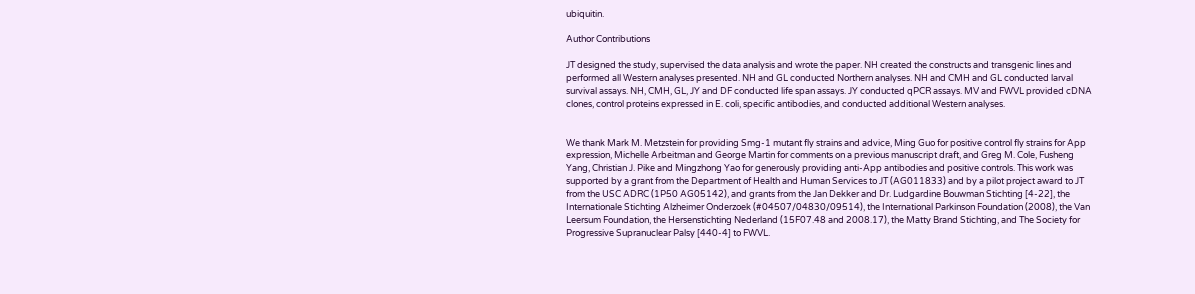ubiquitin.

Author Contributions

JT designed the study, supervised the data analysis and wrote the paper. NH created the constructs and transgenic lines and performed all Western analyses presented. NH and GL conducted Northern analyses. NH and CMH and GL conducted larval survival assays. NH, CMH, GL, JY and DF conducted life span assays. JY conducted qPCR assays. MV and FWVL provided cDNA clones, control proteins expressed in E. coli, specific antibodies, and conducted additional Western analyses.


We thank Mark M. Metzstein for providing Smg-1 mutant fly strains and advice, Ming Guo for positive control fly strains for App expression, Michelle Arbeitman and George Martin for comments on a previous manuscript draft, and Greg M. Cole, Fusheng Yang, Christian J. Pike and Mingzhong Yao for generously providing anti-App antibodies and positive controls. This work was supported by a grant from the Department of Health and Human Services to JT (AG011833) and by a pilot project award to JT from the USC ADRC (1P50 AG05142), and grants from the Jan Dekker and Dr. Ludgardine Bouwman Stichting [4-22], the Internationale Stichting Alzheimer Onderzoek (#04507/04830/09514), the International Parkinson Foundation (2008), the Van Leersum Foundation, the Hersenstichting Nederland (15F07.48 and 2008.17), the Matty Brand Stichting, and The Society for Progressive Supranuclear Palsy [440-4] to FWVL.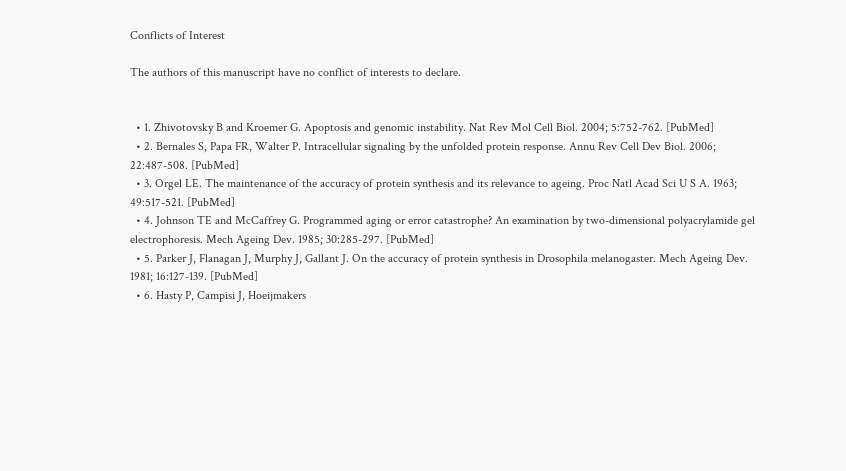Conflicts of Interest

The authors of this manuscript have no conflict of interests to declare.


  • 1. Zhivotovsky B and Kroemer G. Apoptosis and genomic instability. Nat Rev Mol Cell Biol. 2004; 5:752-762. [PubMed]
  • 2. Bernales S, Papa FR, Walter P. Intracellular signaling by the unfolded protein response. Annu Rev Cell Dev Biol. 2006; 22:487-508. [PubMed]
  • 3. Orgel LE. The maintenance of the accuracy of protein synthesis and its relevance to ageing. Proc Natl Acad Sci U S A. 1963; 49:517-521. [PubMed]
  • 4. Johnson TE and McCaffrey G. Programmed aging or error catastrophe? An examination by two-dimensional polyacrylamide gel electrophoresis. Mech Ageing Dev. 1985; 30:285-297. [PubMed]
  • 5. Parker J, Flanagan J, Murphy J, Gallant J. On the accuracy of protein synthesis in Drosophila melanogaster. Mech Ageing Dev. 1981; 16:127-139. [PubMed]
  • 6. Hasty P, Campisi J, Hoeijmakers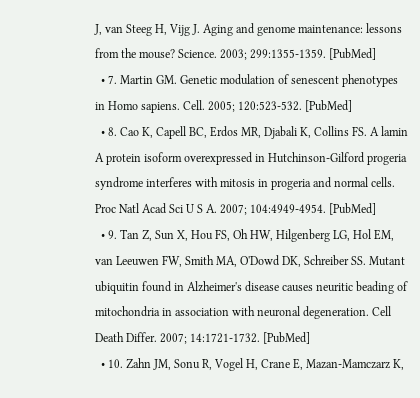J, van Steeg H, Vijg J. Aging and genome maintenance: lessons from the mouse? Science. 2003; 299:1355-1359. [PubMed]
  • 7. Martin GM. Genetic modulation of senescent phenotypes in Homo sapiens. Cell. 2005; 120:523-532. [PubMed]
  • 8. Cao K, Capell BC, Erdos MR, Djabali K, Collins FS. A lamin A protein isoform overexpressed in Hutchinson-Gilford progeria syndrome interferes with mitosis in progeria and normal cells. Proc Natl Acad Sci U S A. 2007; 104:4949-4954. [PubMed]
  • 9. Tan Z, Sun X, Hou FS, Oh HW, Hilgenberg LG, Hol EM, van Leeuwen FW, Smith MA, O'Dowd DK, Schreiber SS. Mutant ubiquitin found in Alzheimer's disease causes neuritic beading of mitochondria in association with neuronal degeneration. Cell Death Differ. 2007; 14:1721-1732. [PubMed]
  • 10. Zahn JM, Sonu R, Vogel H, Crane E, Mazan-Mamczarz K,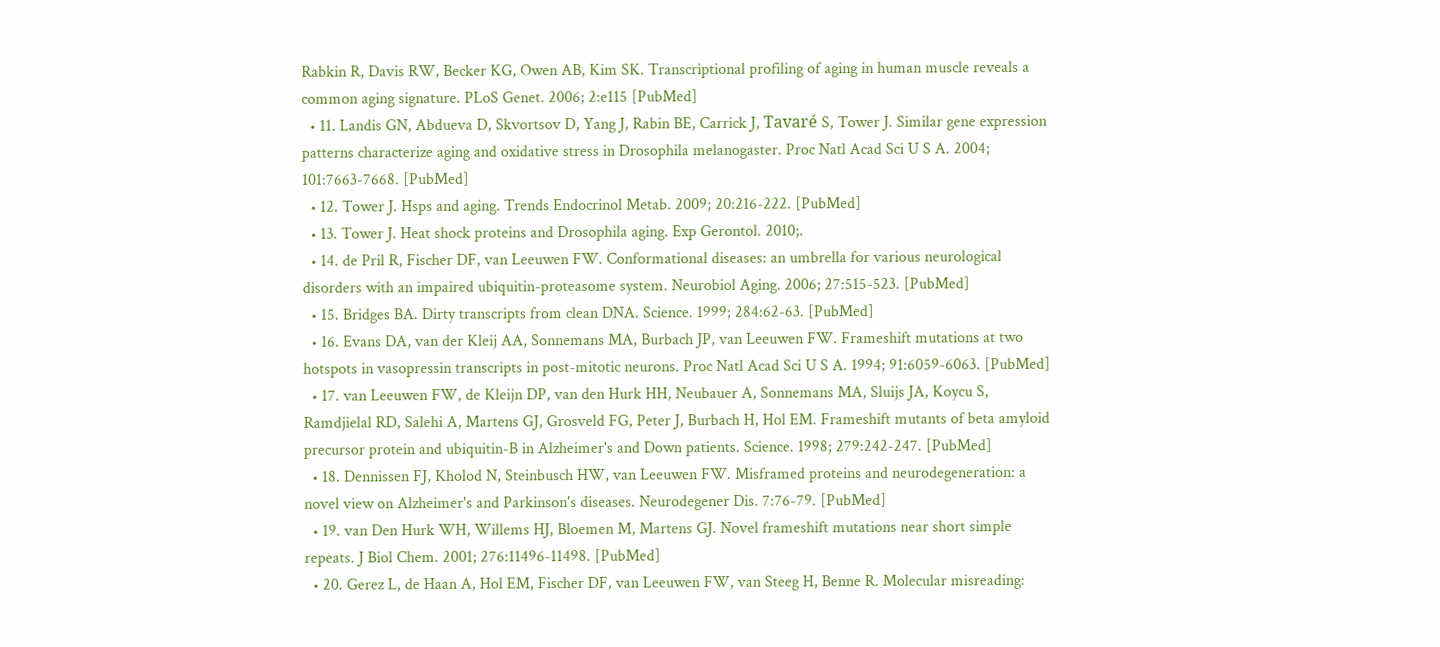Rabkin R, Davis RW, Becker KG, Owen AB, Kim SK. Transcriptional profiling of aging in human muscle reveals a common aging signature. PLoS Genet. 2006; 2:e115 [PubMed]
  • 11. Landis GN, Abdueva D, Skvortsov D, Yang J, Rabin BE, Carrick J, Tavaré S, Tower J. Similar gene expression patterns characterize aging and oxidative stress in Drosophila melanogaster. Proc Natl Acad Sci U S A. 2004; 101:7663-7668. [PubMed]
  • 12. Tower J. Hsps and aging. Trends Endocrinol Metab. 2009; 20:216-222. [PubMed]
  • 13. Tower J. Heat shock proteins and Drosophila aging. Exp Gerontol. 2010;.
  • 14. de Pril R, Fischer DF, van Leeuwen FW. Conformational diseases: an umbrella for various neurological disorders with an impaired ubiquitin-proteasome system. Neurobiol Aging. 2006; 27:515-523. [PubMed]
  • 15. Bridges BA. Dirty transcripts from clean DNA. Science. 1999; 284:62-63. [PubMed]
  • 16. Evans DA, van der Kleij AA, Sonnemans MA, Burbach JP, van Leeuwen FW. Frameshift mutations at two hotspots in vasopressin transcripts in post-mitotic neurons. Proc Natl Acad Sci U S A. 1994; 91:6059-6063. [PubMed]
  • 17. van Leeuwen FW, de Kleijn DP, van den Hurk HH, Neubauer A, Sonnemans MA, Sluijs JA, Koycu S, Ramdjielal RD, Salehi A, Martens GJ, Grosveld FG, Peter J, Burbach H, Hol EM. Frameshift mutants of beta amyloid precursor protein and ubiquitin-B in Alzheimer's and Down patients. Science. 1998; 279:242-247. [PubMed]
  • 18. Dennissen FJ, Kholod N, Steinbusch HW, van Leeuwen FW. Misframed proteins and neurodegeneration: a novel view on Alzheimer's and Parkinson's diseases. Neurodegener Dis. 7:76-79. [PubMed]
  • 19. van Den Hurk WH, Willems HJ, Bloemen M, Martens GJ. Novel frameshift mutations near short simple repeats. J Biol Chem. 2001; 276:11496-11498. [PubMed]
  • 20. Gerez L, de Haan A, Hol EM, Fischer DF, van Leeuwen FW, van Steeg H, Benne R. Molecular misreading: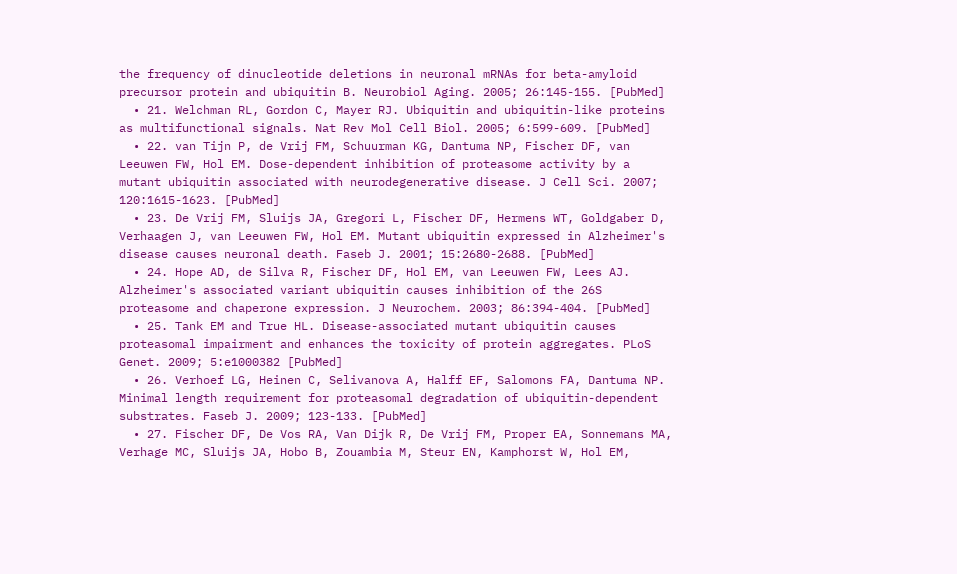the frequency of dinucleotide deletions in neuronal mRNAs for beta-amyloid precursor protein and ubiquitin B. Neurobiol Aging. 2005; 26:145-155. [PubMed]
  • 21. Welchman RL, Gordon C, Mayer RJ. Ubiquitin and ubiquitin-like proteins as multifunctional signals. Nat Rev Mol Cell Biol. 2005; 6:599-609. [PubMed]
  • 22. van Tijn P, de Vrij FM, Schuurman KG, Dantuma NP, Fischer DF, van Leeuwen FW, Hol EM. Dose-dependent inhibition of proteasome activity by a mutant ubiquitin associated with neurodegenerative disease. J Cell Sci. 2007; 120:1615-1623. [PubMed]
  • 23. De Vrij FM, Sluijs JA, Gregori L, Fischer DF, Hermens WT, Goldgaber D, Verhaagen J, van Leeuwen FW, Hol EM. Mutant ubiquitin expressed in Alzheimer's disease causes neuronal death. Faseb J. 2001; 15:2680-2688. [PubMed]
  • 24. Hope AD, de Silva R, Fischer DF, Hol EM, van Leeuwen FW, Lees AJ. Alzheimer's associated variant ubiquitin causes inhibition of the 26S proteasome and chaperone expression. J Neurochem. 2003; 86:394-404. [PubMed]
  • 25. Tank EM and True HL. Disease-associated mutant ubiquitin causes proteasomal impairment and enhances the toxicity of protein aggregates. PLoS Genet. 2009; 5:e1000382 [PubMed]
  • 26. Verhoef LG, Heinen C, Selivanova A, Halff EF, Salomons FA, Dantuma NP. Minimal length requirement for proteasomal degradation of ubiquitin-dependent substrates. Faseb J. 2009; 123-133. [PubMed]
  • 27. Fischer DF, De Vos RA, Van Dijk R, De Vrij FM, Proper EA, Sonnemans MA, Verhage MC, Sluijs JA, Hobo B, Zouambia M, Steur EN, Kamphorst W, Hol EM,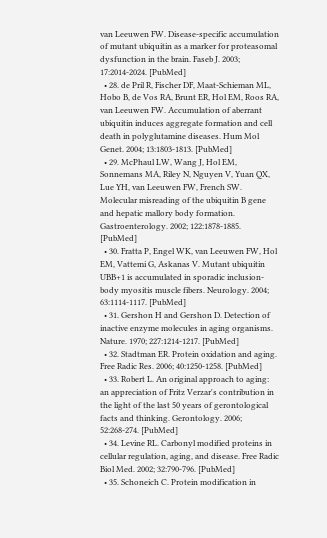van Leeuwen FW. Disease-specific accumulation of mutant ubiquitin as a marker for proteasomal dysfunction in the brain. Faseb J. 2003; 17:2014-2024. [PubMed]
  • 28. de Pril R, Fischer DF, Maat-Schieman ML, Hobo B, de Vos RA, Brunt ER, Hol EM, Roos RA, van Leeuwen FW. Accumulation of aberrant ubiquitin induces aggregate formation and cell death in polyglutamine diseases. Hum Mol Genet. 2004; 13:1803-1813. [PubMed]
  • 29. McPhaul LW, Wang J, Hol EM, Sonnemans MA, Riley N, Nguyen V, Yuan QX, Lue YH, van Leeuwen FW, French SW. Molecular misreading of the ubiquitin B gene and hepatic mallory body formation. Gastroenterology. 2002; 122:1878-1885. [PubMed]
  • 30. Fratta P, Engel WK, van Leeuwen FW, Hol EM, Vattemi G, Askanas V. Mutant ubiquitin UBB+1 is accumulated in sporadic inclusion-body myositis muscle fibers. Neurology. 2004; 63:1114-1117. [PubMed]
  • 31. Gershon H and Gershon D. Detection of inactive enzyme molecules in aging organisms. Nature. 1970; 227:1214-1217. [PubMed]
  • 32. Stadtman ER. Protein oxidation and aging. Free Radic Res. 2006; 40:1250-1258. [PubMed]
  • 33. Robert L. An original approach to aging: an appreciation of Fritz Verzar's contribution in the light of the last 50 years of gerontological facts and thinking. Gerontology. 2006; 52:268-274. [PubMed]
  • 34. Levine RL. Carbonyl modified proteins in cellular regulation, aging, and disease. Free Radic Biol Med. 2002; 32:790-796. [PubMed]
  • 35. Schoneich C. Protein modification in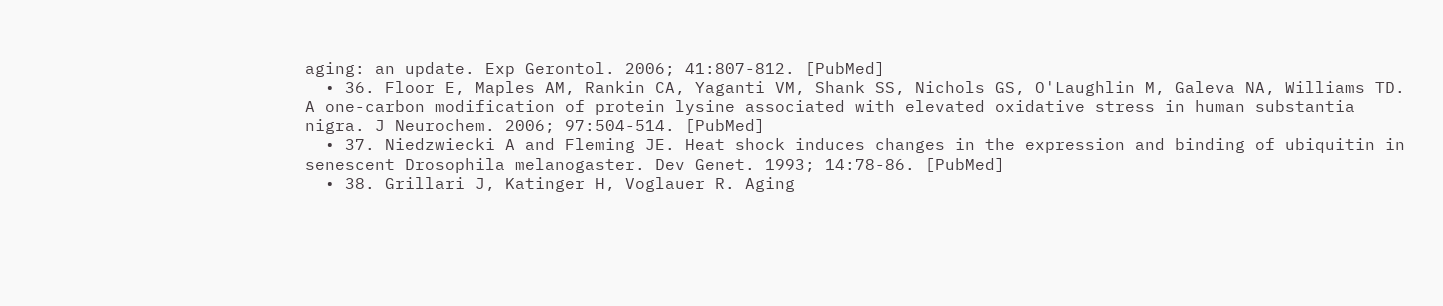aging: an update. Exp Gerontol. 2006; 41:807-812. [PubMed]
  • 36. Floor E, Maples AM, Rankin CA, Yaganti VM, Shank SS, Nichols GS, O'Laughlin M, Galeva NA, Williams TD. A one-carbon modification of protein lysine associated with elevated oxidative stress in human substantia nigra. J Neurochem. 2006; 97:504-514. [PubMed]
  • 37. Niedzwiecki A and Fleming JE. Heat shock induces changes in the expression and binding of ubiquitin in senescent Drosophila melanogaster. Dev Genet. 1993; 14:78-86. [PubMed]
  • 38. Grillari J, Katinger H, Voglauer R. Aging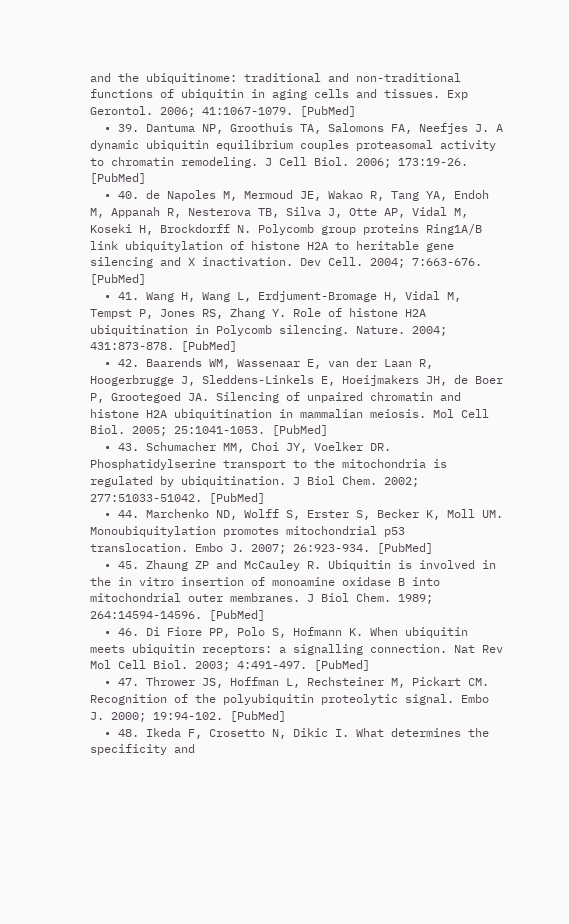and the ubiquitinome: traditional and non-traditional functions of ubiquitin in aging cells and tissues. Exp Gerontol. 2006; 41:1067-1079. [PubMed]
  • 39. Dantuma NP, Groothuis TA, Salomons FA, Neefjes J. A dynamic ubiquitin equilibrium couples proteasomal activity to chromatin remodeling. J Cell Biol. 2006; 173:19-26. [PubMed]
  • 40. de Napoles M, Mermoud JE, Wakao R, Tang YA, Endoh M, Appanah R, Nesterova TB, Silva J, Otte AP, Vidal M, Koseki H, Brockdorff N. Polycomb group proteins Ring1A/B link ubiquitylation of histone H2A to heritable gene silencing and X inactivation. Dev Cell. 2004; 7:663-676. [PubMed]
  • 41. Wang H, Wang L, Erdjument-Bromage H, Vidal M, Tempst P, Jones RS, Zhang Y. Role of histone H2A ubiquitination in Polycomb silencing. Nature. 2004; 431:873-878. [PubMed]
  • 42. Baarends WM, Wassenaar E, van der Laan R, Hoogerbrugge J, Sleddens-Linkels E, Hoeijmakers JH, de Boer P, Grootegoed JA. Silencing of unpaired chromatin and histone H2A ubiquitination in mammalian meiosis. Mol Cell Biol. 2005; 25:1041-1053. [PubMed]
  • 43. Schumacher MM, Choi JY, Voelker DR. Phosphatidylserine transport to the mitochondria is regulated by ubiquitination. J Biol Chem. 2002; 277:51033-51042. [PubMed]
  • 44. Marchenko ND, Wolff S, Erster S, Becker K, Moll UM. Monoubiquitylation promotes mitochondrial p53 translocation. Embo J. 2007; 26:923-934. [PubMed]
  • 45. Zhaung ZP and McCauley R. Ubiquitin is involved in the in vitro insertion of monoamine oxidase B into mitochondrial outer membranes. J Biol Chem. 1989; 264:14594-14596. [PubMed]
  • 46. Di Fiore PP, Polo S, Hofmann K. When ubiquitin meets ubiquitin receptors: a signalling connection. Nat Rev Mol Cell Biol. 2003; 4:491-497. [PubMed]
  • 47. Thrower JS, Hoffman L, Rechsteiner M, Pickart CM. Recognition of the polyubiquitin proteolytic signal. Embo J. 2000; 19:94-102. [PubMed]
  • 48. Ikeda F, Crosetto N, Dikic I. What determines the specificity and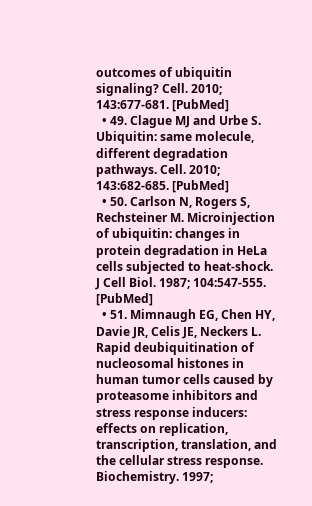outcomes of ubiquitin signaling? Cell. 2010; 143:677-681. [PubMed]
  • 49. Clague MJ and Urbe S. Ubiquitin: same molecule, different degradation pathways. Cell. 2010; 143:682-685. [PubMed]
  • 50. Carlson N, Rogers S, Rechsteiner M. Microinjection of ubiquitin: changes in protein degradation in HeLa cells subjected to heat-shock. J Cell Biol. 1987; 104:547-555. [PubMed]
  • 51. Mimnaugh EG, Chen HY, Davie JR, Celis JE, Neckers L. Rapid deubiquitination of nucleosomal histones in human tumor cells caused by proteasome inhibitors and stress response inducers: effects on replication, transcription, translation, and the cellular stress response. Biochemistry. 1997;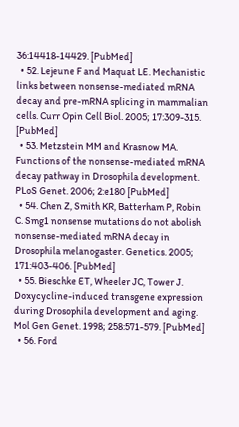36:14418-14429. [PubMed]
  • 52. Lejeune F and Maquat LE. Mechanistic links between nonsense-mediated mRNA decay and pre-mRNA splicing in mammalian cells. Curr Opin Cell Biol. 2005; 17:309-315. [PubMed]
  • 53. Metzstein MM and Krasnow MA. Functions of the nonsense-mediated mRNA decay pathway in Drosophila development. PLoS Genet. 2006; 2:e180 [PubMed]
  • 54. Chen Z, Smith KR, Batterham P, Robin C. Smg1 nonsense mutations do not abolish nonsense-mediated mRNA decay in Drosophila melanogaster. Genetics. 2005; 171:403-406. [PubMed]
  • 55. Bieschke ET, Wheeler JC, Tower J. Doxycycline-induced transgene expression during Drosophila development and aging. Mol Gen Genet. 1998; 258:571-579. [PubMed]
  • 56. Ford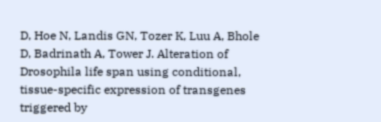D, Hoe N, Landis GN, Tozer K, Luu A, Bhole D, Badrinath A, Tower J. Alteration of Drosophila life span using conditional, tissue-specific expression of transgenes triggered by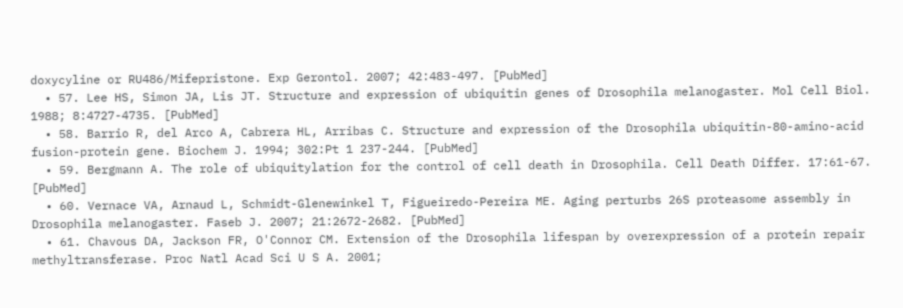doxycyline or RU486/Mifepristone. Exp Gerontol. 2007; 42:483-497. [PubMed]
  • 57. Lee HS, Simon JA, Lis JT. Structure and expression of ubiquitin genes of Drosophila melanogaster. Mol Cell Biol. 1988; 8:4727-4735. [PubMed]
  • 58. Barrio R, del Arco A, Cabrera HL, Arribas C. Structure and expression of the Drosophila ubiquitin-80-amino-acid fusion-protein gene. Biochem J. 1994; 302:Pt 1 237-244. [PubMed]
  • 59. Bergmann A. The role of ubiquitylation for the control of cell death in Drosophila. Cell Death Differ. 17:61-67. [PubMed]
  • 60. Vernace VA, Arnaud L, Schmidt-Glenewinkel T, Figueiredo-Pereira ME. Aging perturbs 26S proteasome assembly in Drosophila melanogaster. Faseb J. 2007; 21:2672-2682. [PubMed]
  • 61. Chavous DA, Jackson FR, O'Connor CM. Extension of the Drosophila lifespan by overexpression of a protein repair methyltransferase. Proc Natl Acad Sci U S A. 2001;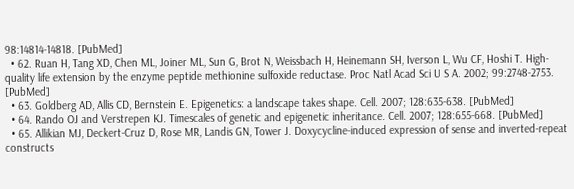98:14814-14818. [PubMed]
  • 62. Ruan H, Tang XD, Chen ML, Joiner ML, Sun G, Brot N, Weissbach H, Heinemann SH, Iverson L, Wu CF, Hoshi T. High-quality life extension by the enzyme peptide methionine sulfoxide reductase. Proc Natl Acad Sci U S A. 2002; 99:2748-2753. [PubMed]
  • 63. Goldberg AD, Allis CD, Bernstein E. Epigenetics: a landscape takes shape. Cell. 2007; 128:635-638. [PubMed]
  • 64. Rando OJ and Verstrepen KJ. Timescales of genetic and epigenetic inheritance. Cell. 2007; 128:655-668. [PubMed]
  • 65. Allikian MJ, Deckert-Cruz D, Rose MR, Landis GN, Tower J. Doxycycline-induced expression of sense and inverted-repeat constructs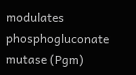modulates phosphogluconate mutase (Pgm)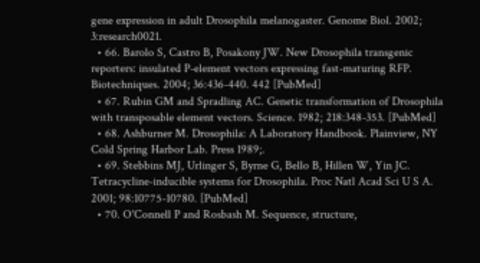gene expression in adult Drosophila melanogaster. Genome Biol. 2002; 3:research0021.
  • 66. Barolo S, Castro B, Posakony JW. New Drosophila transgenic reporters: insulated P-element vectors expressing fast-maturing RFP. Biotechniques. 2004; 36:436-440. 442 [PubMed]
  • 67. Rubin GM and Spradling AC. Genetic transformation of Drosophila with transposable element vectors. Science. 1982; 218:348-353. [PubMed]
  • 68. Ashburner M. Drosophila: A Laboratory Handbook. Plainview, NY Cold Spring Harbor Lab. Press 1989;.
  • 69. Stebbins MJ, Urlinger S, Byrne G, Bello B, Hillen W, Yin JC. Tetracycline-inducible systems for Drosophila. Proc Natl Acad Sci U S A. 2001; 98:10775-10780. [PubMed]
  • 70. O'Connell P and Rosbash M. Sequence, structure,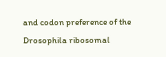and codon preference of the Drosophila ribosomal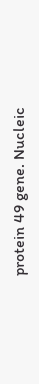protein 49 gene. Nucleic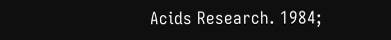Acids Research. 1984;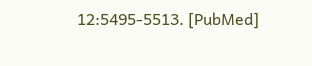12:5495-5513. [PubMed]